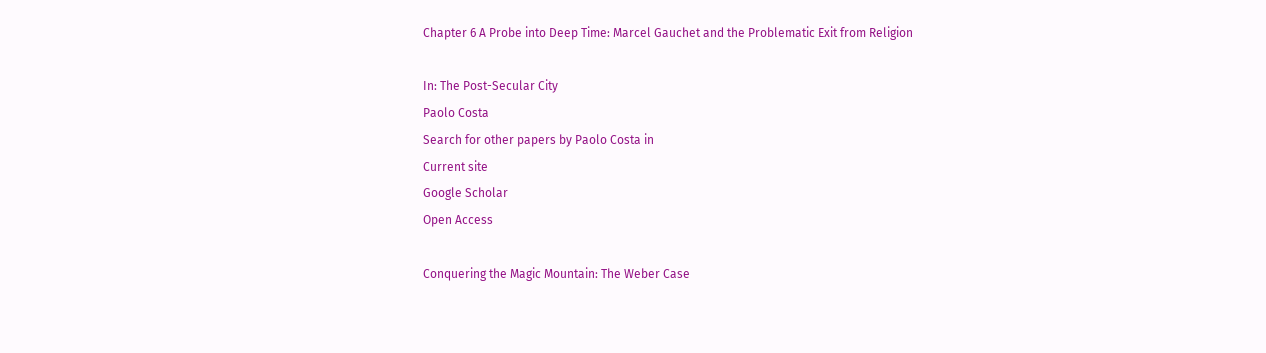Chapter 6 A Probe into Deep Time: Marcel Gauchet and the Problematic Exit from Religion

In: The Post-Secular City
Paolo Costa
Search for other papers by Paolo Costa in
Current site
Google Scholar
Open Access

Conquering the Magic Mountain: The Weber Case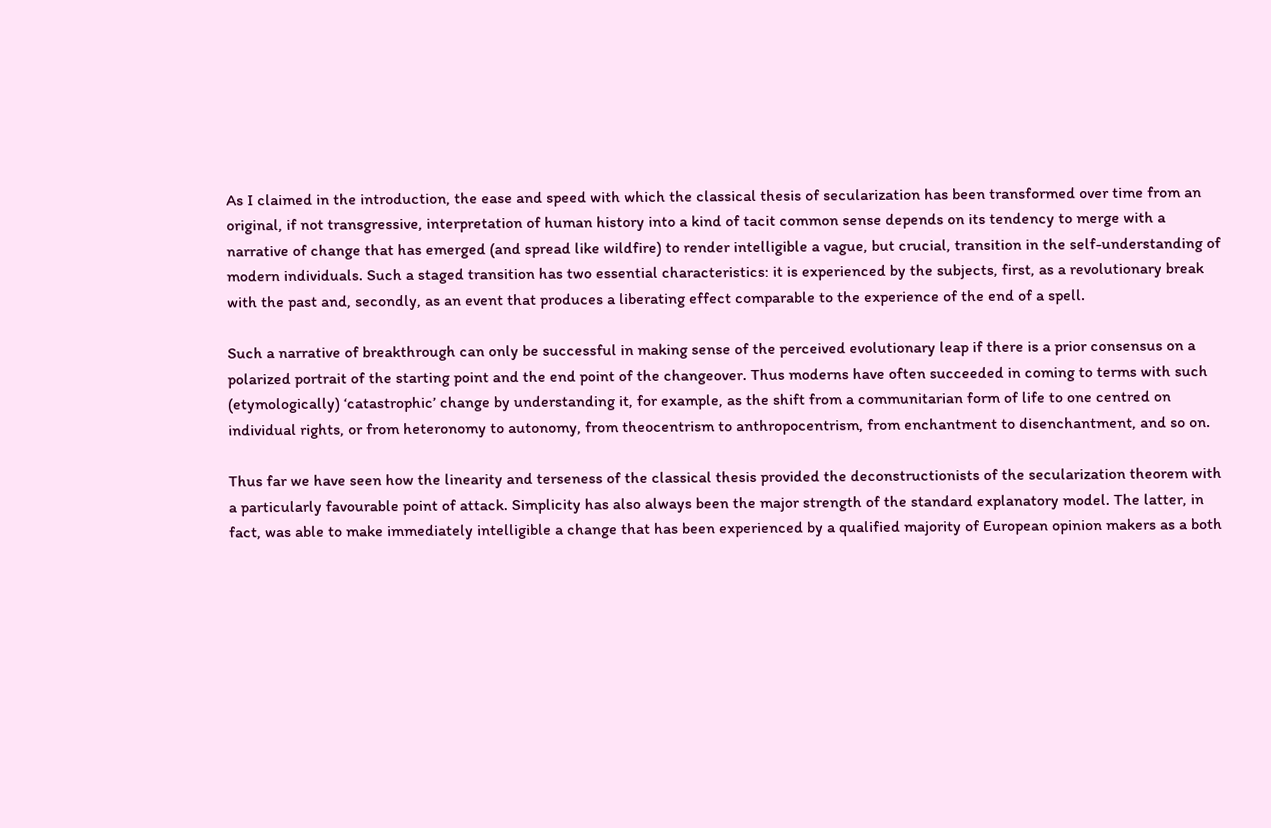As I claimed in the introduction, the ease and speed with which the classical thesis of secularization has been transformed over time from an original, if not transgressive, interpretation of human history into a kind of tacit common sense depends on its tendency to merge with a narrative of change that has emerged (and spread like wildfire) to render intelligible a vague, but crucial, transition in the self-understanding of modern individuals. Such a staged transition has two essential characteristics: it is experienced by the subjects, first, as a revolutionary break with the past and, secondly, as an event that produces a liberating effect comparable to the experience of the end of a spell.

Such a narrative of breakthrough can only be successful in making sense of the perceived evolutionary leap if there is a prior consensus on a polarized portrait of the starting point and the end point of the changeover. Thus moderns have often succeeded in coming to terms with such (etymologically) ‘catastrophic’ change by understanding it, for example, as the shift from a communitarian form of life to one centred on individual rights, or from heteronomy to autonomy, from theocentrism to anthropocentrism, from enchantment to disenchantment, and so on.

Thus far we have seen how the linearity and terseness of the classical thesis provided the deconstructionists of the secularization theorem with a particularly favourable point of attack. Simplicity has also always been the major strength of the standard explanatory model. The latter, in fact, was able to make immediately intelligible a change that has been experienced by a qualified majority of European opinion makers as a both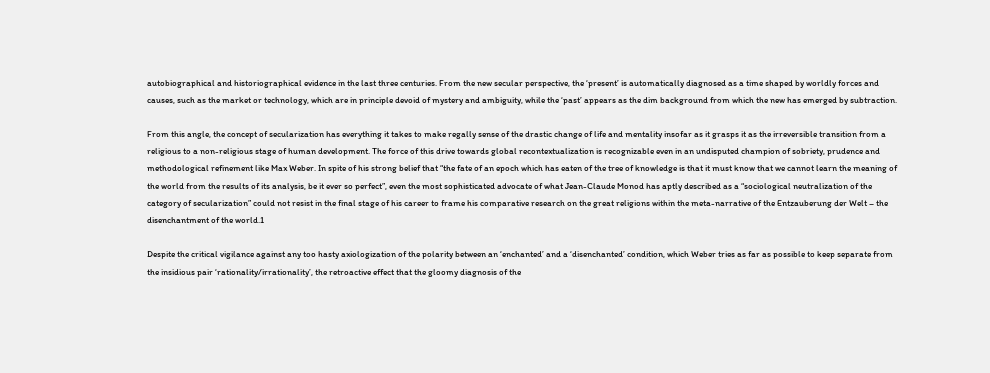autobiographical and historiographical evidence in the last three centuries. From the new secular perspective, the ‘present’ is automatically diagnosed as a time shaped by worldly forces and causes, such as the market or technology, which are in principle devoid of mystery and ambiguity, while the ‘past’ appears as the dim background from which the new has emerged by subtraction.

From this angle, the concept of secularization has everything it takes to make regally sense of the drastic change of life and mentality insofar as it grasps it as the irreversible transition from a religious to a non-religious stage of human development. The force of this drive towards global recontextualization is recognizable even in an undisputed champion of sobriety, prudence and methodological refinement like Max Weber. In spite of his strong belief that “the fate of an epoch which has eaten of the tree of knowledge is that it must know that we cannot learn the meaning of the world from the results of its analysis, be it ever so perfect”, even the most sophisticated advocate of what Jean-Claude Monod has aptly described as a “sociological neutralization of the category of secularization” could not resist in the final stage of his career to frame his comparative research on the great religions within the meta-narrative of the Entzauberung der Welt – the disenchantment of the world.1

Despite the critical vigilance against any too hasty axiologization of the polarity between an ‘enchanted’ and a ‘disenchanted’ condition, which Weber tries as far as possible to keep separate from the insidious pair ‘rationality/irrationality’, the retroactive effect that the gloomy diagnosis of the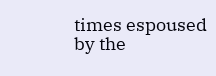times espoused by the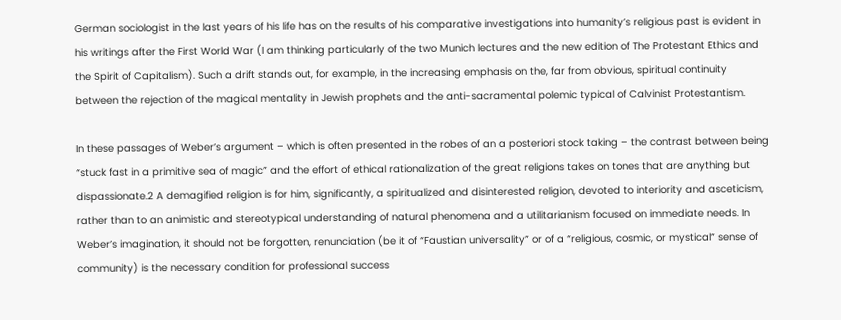German sociologist in the last years of his life has on the results of his comparative investigations into humanity’s religious past is evident in his writings after the First World War (I am thinking particularly of the two Munich lectures and the new edition of The Protestant Ethics and the Spirit of Capitalism). Such a drift stands out, for example, in the increasing emphasis on the, far from obvious, spiritual continuity between the rejection of the magical mentality in Jewish prophets and the anti-sacramental polemic typical of Calvinist Protestantism.

In these passages of Weber’s argument – which is often presented in the robes of an a posteriori stock taking – the contrast between being “stuck fast in a primitive sea of magic” and the effort of ethical rationalization of the great religions takes on tones that are anything but dispassionate.2 A demagified religion is for him, significantly, a spiritualized and disinterested religion, devoted to interiority and asceticism, rather than to an animistic and stereotypical understanding of natural phenomena and a utilitarianism focused on immediate needs. In Weber’s imagination, it should not be forgotten, renunciation (be it of “Faustian universality” or of a “religious, cosmic, or mystical” sense of community) is the necessary condition for professional success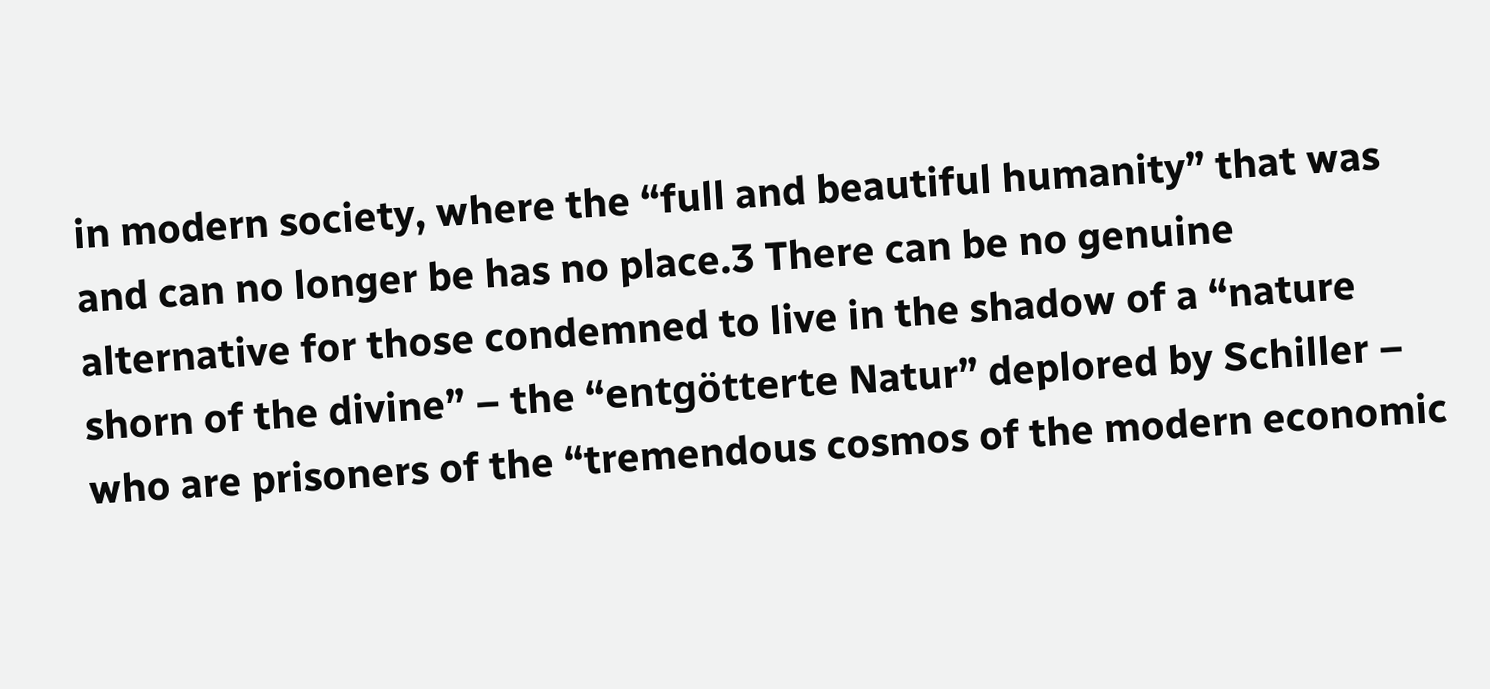in modern society, where the “full and beautiful humanity” that was and can no longer be has no place.3 There can be no genuine alternative for those condemned to live in the shadow of a “nature shorn of the divine” – the “entgötterte Natur” deplored by Schiller – who are prisoners of the “tremendous cosmos of the modern economic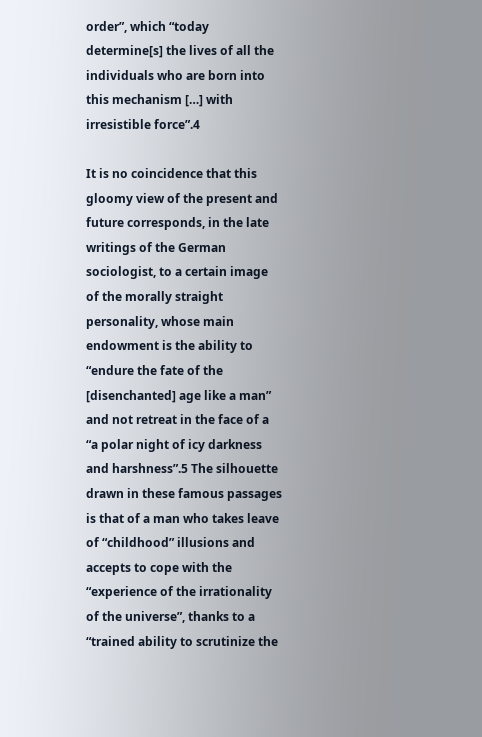order”, which “today determine[s] the lives of all the individuals who are born into this mechanism […] with irresistible force”.4

It is no coincidence that this gloomy view of the present and future corresponds, in the late writings of the German sociologist, to a certain image of the morally straight personality, whose main endowment is the ability to “endure the fate of the [disenchanted] age like a man” and not retreat in the face of a “a polar night of icy darkness and harshness”.5 The silhouette drawn in these famous passages is that of a man who takes leave of “childhood” illusions and accepts to cope with the “experience of the irrationality of the universe”, thanks to a “trained ability to scrutinize the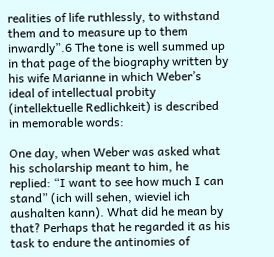realities of life ruthlessly, to withstand them and to measure up to them inwardly”.6 The tone is well summed up in that page of the biography written by his wife Marianne in which Weber’s ideal of intellectual probity (intellektuelle Redlichkeit) is described in memorable words:

One day, when Weber was asked what his scholarship meant to him, he replied: “I want to see how much I can stand” (ich will sehen, wieviel ich aushalten kann). What did he mean by that? Perhaps that he regarded it as his task to endure the antinomies of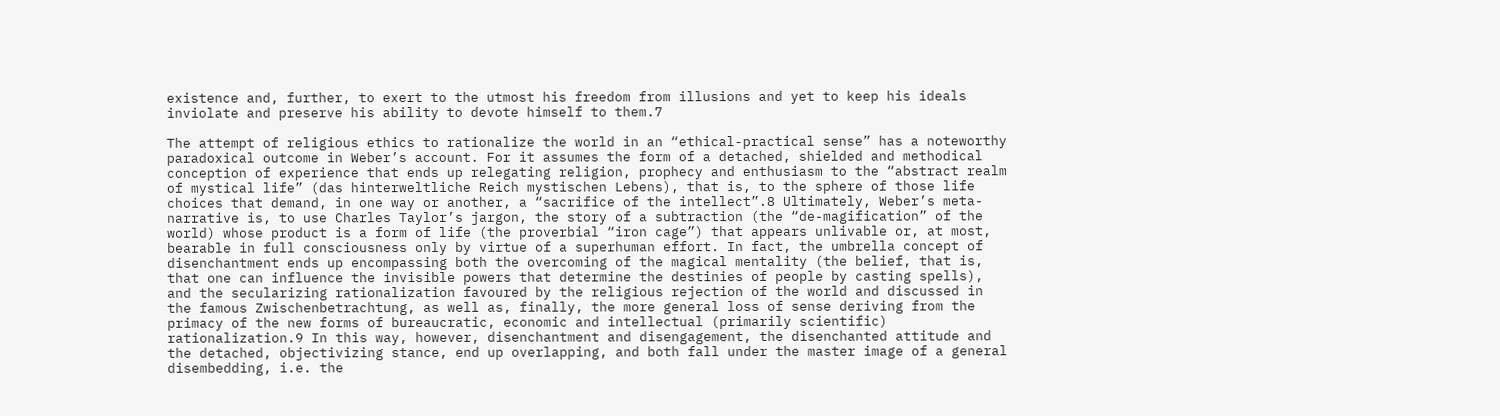existence and, further, to exert to the utmost his freedom from illusions and yet to keep his ideals inviolate and preserve his ability to devote himself to them.7

The attempt of religious ethics to rationalize the world in an “ethical-practical sense” has a noteworthy paradoxical outcome in Weber’s account. For it assumes the form of a detached, shielded and methodical conception of experience that ends up relegating religion, prophecy and enthusiasm to the “abstract realm of mystical life” (das hinterweltliche Reich mystischen Lebens), that is, to the sphere of those life choices that demand, in one way or another, a “sacrifice of the intellect”.8 Ultimately, Weber’s meta-narrative is, to use Charles Taylor’s jargon, the story of a subtraction (the “de-magification” of the world) whose product is a form of life (the proverbial “iron cage”) that appears unlivable or, at most, bearable in full consciousness only by virtue of a superhuman effort. In fact, the umbrella concept of disenchantment ends up encompassing both the overcoming of the magical mentality (the belief, that is, that one can influence the invisible powers that determine the destinies of people by casting spells), and the secularizing rationalization favoured by the religious rejection of the world and discussed in the famous Zwischenbetrachtung, as well as, finally, the more general loss of sense deriving from the primacy of the new forms of bureaucratic, economic and intellectual (primarily scientific) rationalization.9 In this way, however, disenchantment and disengagement, the disenchanted attitude and the detached, objectivizing stance, end up overlapping, and both fall under the master image of a general disembedding, i.e. the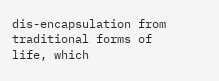dis-encapsulation from traditional forms of life, which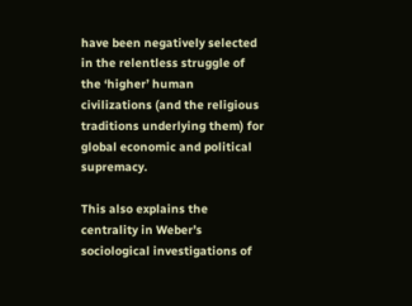have been negatively selected in the relentless struggle of the ‘higher’ human civilizations (and the religious traditions underlying them) for global economic and political supremacy.

This also explains the centrality in Weber’s sociological investigations of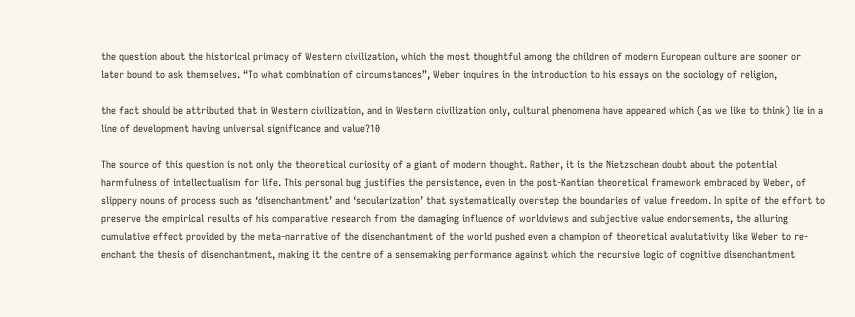the question about the historical primacy of Western civilization, which the most thoughtful among the children of modern European culture are sooner or later bound to ask themselves. “To what combination of circumstances”, Weber inquires in the introduction to his essays on the sociology of religion,

the fact should be attributed that in Western civilization, and in Western civilization only, cultural phenomena have appeared which (as we like to think) lie in a line of development having universal significance and value?10

The source of this question is not only the theoretical curiosity of a giant of modern thought. Rather, it is the Nietzschean doubt about the potential harmfulness of intellectualism for life. This personal bug justifies the persistence, even in the post-Kantian theoretical framework embraced by Weber, of slippery nouns of process such as ‘disenchantment’ and ‘secularization’ that systematically overstep the boundaries of value freedom. In spite of the effort to preserve the empirical results of his comparative research from the damaging influence of worldviews and subjective value endorsements, the alluring cumulative effect provided by the meta-narrative of the disenchantment of the world pushed even a champion of theoretical avalutativity like Weber to re-enchant the thesis of disenchantment, making it the centre of a sensemaking performance against which the recursive logic of cognitive disenchantment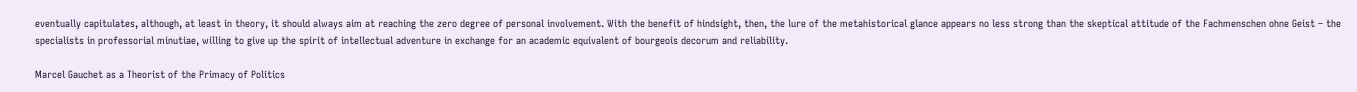eventually capitulates, although, at least in theory, it should always aim at reaching the zero degree of personal involvement. With the benefit of hindsight, then, the lure of the metahistorical glance appears no less strong than the skeptical attitude of the Fachmenschen ohne Geist – the specialists in professorial minutiae, willing to give up the spirit of intellectual adventure in exchange for an academic equivalent of bourgeois decorum and reliability.

Marcel Gauchet as a Theorist of the Primacy of Politics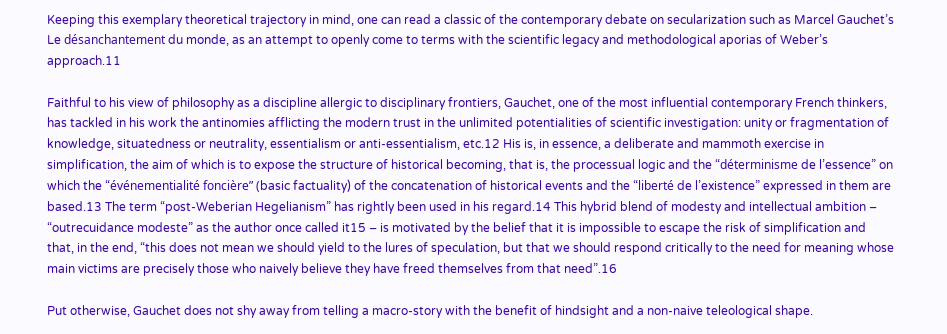Keeping this exemplary theoretical trajectory in mind, one can read a classic of the contemporary debate on secularization such as Marcel Gauchet’s Le désanchantement du monde, as an attempt to openly come to terms with the scientific legacy and methodological aporias of Weber’s approach.11

Faithful to his view of philosophy as a discipline allergic to disciplinary frontiers, Gauchet, one of the most influential contemporary French thinkers, has tackled in his work the antinomies afflicting the modern trust in the unlimited potentialities of scientific investigation: unity or fragmentation of knowledge, situatedness or neutrality, essentialism or anti-essentialism, etc.12 His is, in essence, a deliberate and mammoth exercise in simplification, the aim of which is to expose the structure of historical becoming, that is, the processual logic and the “déterminisme de l’essence” on which the “événementialité foncière” (basic factuality) of the concatenation of historical events and the “liberté de l’existence” expressed in them are based.13 The term “post-Weberian Hegelianism” has rightly been used in his regard.14 This hybrid blend of modesty and intellectual ambition – “outrecuidance modeste” as the author once called it15 – is motivated by the belief that it is impossible to escape the risk of simplification and that, in the end, “this does not mean we should yield to the lures of speculation, but that we should respond critically to the need for meaning whose main victims are precisely those who naively believe they have freed themselves from that need”.16

Put otherwise, Gauchet does not shy away from telling a macro-story with the benefit of hindsight and a non-naive teleological shape.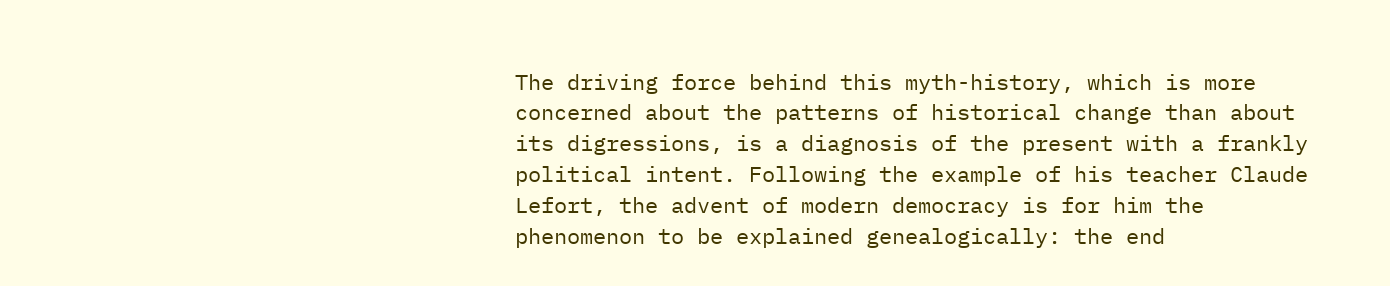The driving force behind this myth-history, which is more concerned about the patterns of historical change than about its digressions, is a diagnosis of the present with a frankly political intent. Following the example of his teacher Claude Lefort, the advent of modern democracy is for him the phenomenon to be explained genealogically: the end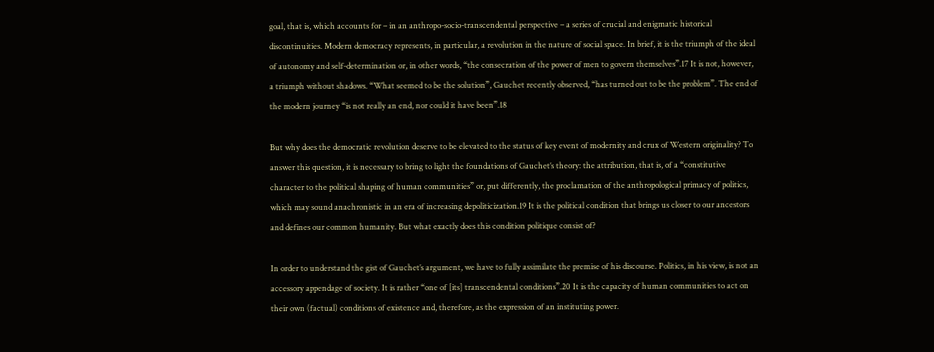goal, that is, which accounts for – in an anthropo-socio-transcendental perspective – a series of crucial and enigmatic historical discontinuities. Modern democracy represents, in particular, a revolution in the nature of social space. In brief, it is the triumph of the ideal of autonomy and self-determination or, in other words, “the consecration of the power of men to govern themselves”.17 It is not, however, a triumph without shadows. “What seemed to be the solution”, Gauchet recently observed, “has turned out to be the problem”. The end of the modern journey “is not really an end, nor could it have been”.18

But why does the democratic revolution deserve to be elevated to the status of key event of modernity and crux of Western originality? To answer this question, it is necessary to bring to light the foundations of Gauchet’s theory: the attribution, that is, of a “constitutive character to the political shaping of human communities” or, put differently, the proclamation of the anthropological primacy of politics, which may sound anachronistic in an era of increasing depoliticization.19 It is the political condition that brings us closer to our ancestors and defines our common humanity. But what exactly does this condition politique consist of?

In order to understand the gist of Gauchet’s argument, we have to fully assimilate the premise of his discourse. Politics, in his view, is not an accessory appendage of society. It is rather “one of [its] transcendental conditions”.20 It is the capacity of human communities to act on their own (factual) conditions of existence and, therefore, as the expression of an instituting power.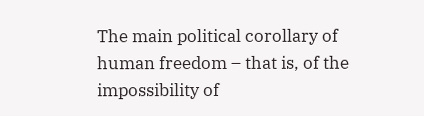The main political corollary of human freedom – that is, of the impossibility of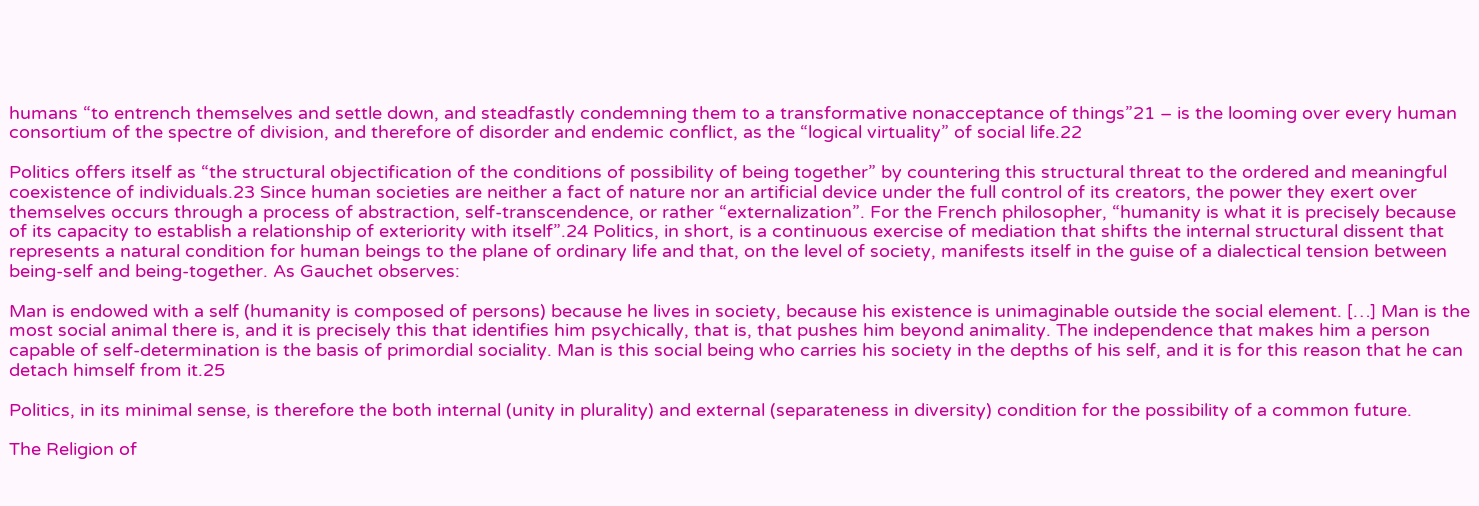humans “to entrench themselves and settle down, and steadfastly condemning them to a transformative nonacceptance of things”21 – is the looming over every human consortium of the spectre of division, and therefore of disorder and endemic conflict, as the “logical virtuality” of social life.22

Politics offers itself as “the structural objectification of the conditions of possibility of being together” by countering this structural threat to the ordered and meaningful coexistence of individuals.23 Since human societies are neither a fact of nature nor an artificial device under the full control of its creators, the power they exert over themselves occurs through a process of abstraction, self-transcendence, or rather “externalization”. For the French philosopher, “humanity is what it is precisely because of its capacity to establish a relationship of exteriority with itself”.24 Politics, in short, is a continuous exercise of mediation that shifts the internal structural dissent that represents a natural condition for human beings to the plane of ordinary life and that, on the level of society, manifests itself in the guise of a dialectical tension between being-self and being-together. As Gauchet observes:

Man is endowed with a self (humanity is composed of persons) because he lives in society, because his existence is unimaginable outside the social element. […] Man is the most social animal there is, and it is precisely this that identifies him psychically, that is, that pushes him beyond animality. The independence that makes him a person capable of self-determination is the basis of primordial sociality. Man is this social being who carries his society in the depths of his self, and it is for this reason that he can detach himself from it.25

Politics, in its minimal sense, is therefore the both internal (unity in plurality) and external (separateness in diversity) condition for the possibility of a common future.

The Religion of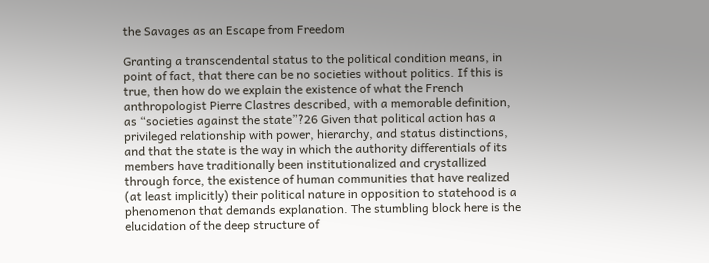the Savages as an Escape from Freedom

Granting a transcendental status to the political condition means, in point of fact, that there can be no societies without politics. If this is true, then how do we explain the existence of what the French anthropologist Pierre Clastres described, with a memorable definition, as “societies against the state”?26 Given that political action has a privileged relationship with power, hierarchy, and status distinctions, and that the state is the way in which the authority differentials of its members have traditionally been institutionalized and crystallized through force, the existence of human communities that have realized (at least implicitly) their political nature in opposition to statehood is a phenomenon that demands explanation. The stumbling block here is the elucidation of the deep structure of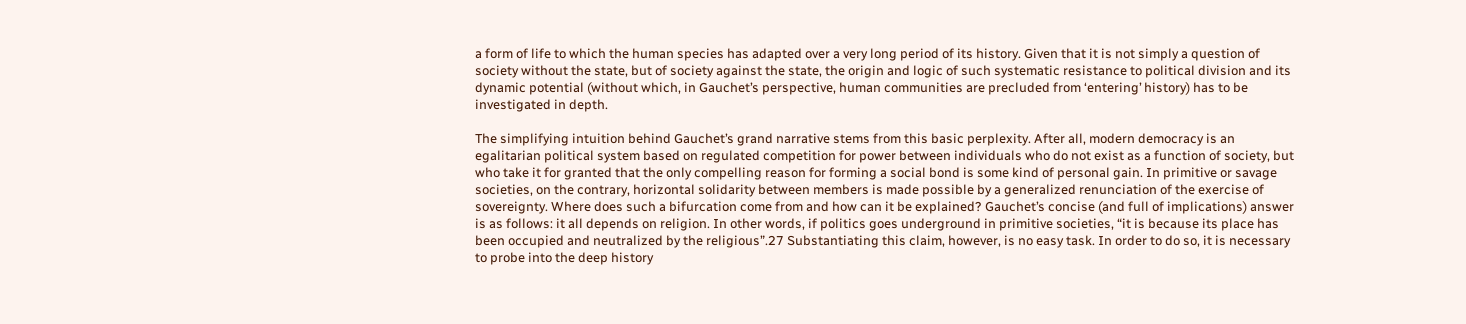a form of life to which the human species has adapted over a very long period of its history. Given that it is not simply a question of society without the state, but of society against the state, the origin and logic of such systematic resistance to political division and its dynamic potential (without which, in Gauchet’s perspective, human communities are precluded from ‘entering’ history) has to be investigated in depth.

The simplifying intuition behind Gauchet’s grand narrative stems from this basic perplexity. After all, modern democracy is an egalitarian political system based on regulated competition for power between individuals who do not exist as a function of society, but who take it for granted that the only compelling reason for forming a social bond is some kind of personal gain. In primitive or savage societies, on the contrary, horizontal solidarity between members is made possible by a generalized renunciation of the exercise of sovereignty. Where does such a bifurcation come from and how can it be explained? Gauchet’s concise (and full of implications) answer is as follows: it all depends on religion. In other words, if politics goes underground in primitive societies, “it is because its place has been occupied and neutralized by the religious”.27 Substantiating this claim, however, is no easy task. In order to do so, it is necessary to probe into the deep history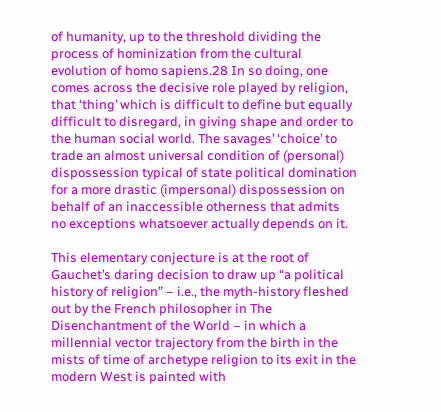of humanity, up to the threshold dividing the process of hominization from the cultural evolution of homo sapiens.28 In so doing, one comes across the decisive role played by religion, that ‘thing’ which is difficult to define but equally difficult to disregard, in giving shape and order to the human social world. The savages’ ‘choice’ to trade an almost universal condition of (personal) dispossession typical of state political domination for a more drastic (impersonal) dispossession on behalf of an inaccessible otherness that admits no exceptions whatsoever actually depends on it.

This elementary conjecture is at the root of Gauchet’s daring decision to draw up “a political history of religion” – i.e., the myth-history fleshed out by the French philosopher in The Disenchantment of the World – in which a millennial vector trajectory from the birth in the mists of time of archetype religion to its exit in the modern West is painted with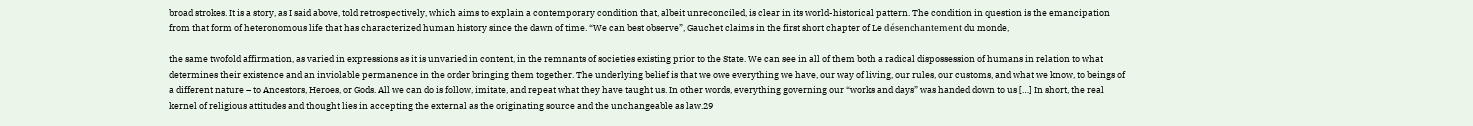broad strokes. It is a story, as I said above, told retrospectively, which aims to explain a contemporary condition that, albeit unreconciled, is clear in its world-historical pattern. The condition in question is the emancipation from that form of heteronomous life that has characterized human history since the dawn of time. “We can best observe”, Gauchet claims in the first short chapter of Le désenchantement du monde,

the same twofold affirmation, as varied in expressions as it is unvaried in content, in the remnants of societies existing prior to the State. We can see in all of them both a radical dispossession of humans in relation to what determines their existence and an inviolable permanence in the order bringing them together. The underlying belief is that we owe everything we have, our way of living, our rules, our customs, and what we know, to beings of a different nature – to Ancestors, Heroes, or Gods. All we can do is follow, imitate, and repeat what they have taught us. In other words, everything governing our “works and days” was handed down to us […] In short, the real kernel of religious attitudes and thought lies in accepting the external as the originating source and the unchangeable as law.29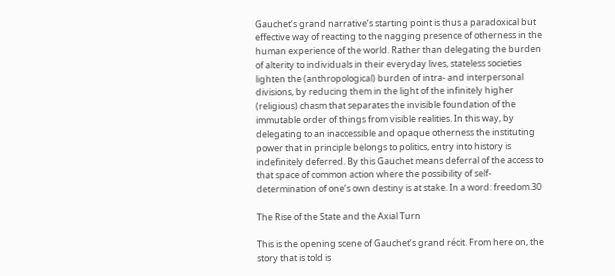Gauchet’s grand narrative’s starting point is thus a paradoxical but effective way of reacting to the nagging presence of otherness in the human experience of the world. Rather than delegating the burden of alterity to individuals in their everyday lives, stateless societies lighten the (anthropological) burden of intra- and interpersonal divisions, by reducing them in the light of the infinitely higher (religious) chasm that separates the invisible foundation of the immutable order of things from visible realities. In this way, by delegating to an inaccessible and opaque otherness the instituting power that in principle belongs to politics, entry into history is indefinitely deferred. By this Gauchet means deferral of the access to that space of common action where the possibility of self-determination of one’s own destiny is at stake. In a word: freedom.30

The Rise of the State and the Axial Turn

This is the opening scene of Gauchet’s grand récit. From here on, the story that is told is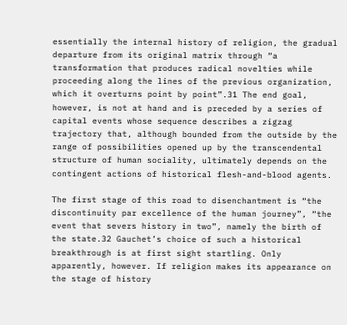essentially the internal history of religion, the gradual departure from its original matrix through “a transformation that produces radical novelties while proceeding along the lines of the previous organization, which it overturns point by point”.31 The end goal, however, is not at hand and is preceded by a series of capital events whose sequence describes a zigzag trajectory that, although bounded from the outside by the range of possibilities opened up by the transcendental structure of human sociality, ultimately depends on the contingent actions of historical flesh-and-blood agents.

The first stage of this road to disenchantment is “the discontinuity par excellence of the human journey”, “the event that severs history in two”, namely the birth of the state.32 Gauchet’s choice of such a historical breakthrough is at first sight startling. Only apparently, however. If religion makes its appearance on the stage of history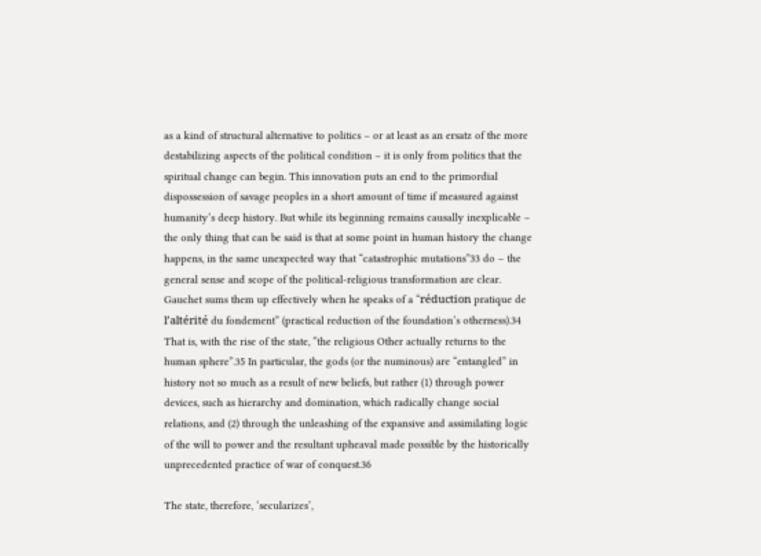as a kind of structural alternative to politics – or at least as an ersatz of the more destabilizing aspects of the political condition – it is only from politics that the spiritual change can begin. This innovation puts an end to the primordial dispossession of savage peoples in a short amount of time if measured against humanity’s deep history. But while its beginning remains causally inexplicable – the only thing that can be said is that at some point in human history the change happens, in the same unexpected way that “catastrophic mutations”33 do – the general sense and scope of the political-religious transformation are clear. Gauchet sums them up effectively when he speaks of a “réduction pratique de l’altérité du fondement” (practical reduction of the foundation’s otherness).34 That is, with the rise of the state, “the religious Other actually returns to the human sphere”.35 In particular, the gods (or the numinous) are “entangled” in history not so much as a result of new beliefs, but rather (1) through power devices, such as hierarchy and domination, which radically change social relations, and (2) through the unleashing of the expansive and assimilating logic of the will to power and the resultant upheaval made possible by the historically unprecedented practice of war of conquest.36

The state, therefore, ‘secularizes’,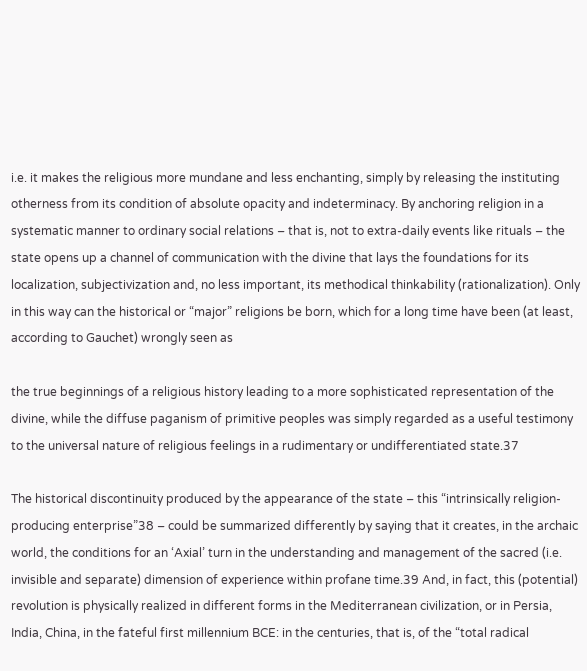i.e. it makes the religious more mundane and less enchanting, simply by releasing the instituting otherness from its condition of absolute opacity and indeterminacy. By anchoring religion in a systematic manner to ordinary social relations – that is, not to extra-daily events like rituals – the state opens up a channel of communication with the divine that lays the foundations for its localization, subjectivization and, no less important, its methodical thinkability (rationalization). Only in this way can the historical or “major” religions be born, which for a long time have been (at least, according to Gauchet) wrongly seen as

the true beginnings of a religious history leading to a more sophisticated representation of the divine, while the diffuse paganism of primitive peoples was simply regarded as a useful testimony to the universal nature of religious feelings in a rudimentary or undifferentiated state.37

The historical discontinuity produced by the appearance of the state – this “intrinsically religion-producing enterprise”38 – could be summarized differently by saying that it creates, in the archaic world, the conditions for an ‘Axial’ turn in the understanding and management of the sacred (i.e. invisible and separate) dimension of experience within profane time.39 And, in fact, this (potential) revolution is physically realized in different forms in the Mediterranean civilization, or in Persia, India, China, in the fateful first millennium BCE: in the centuries, that is, of the “total radical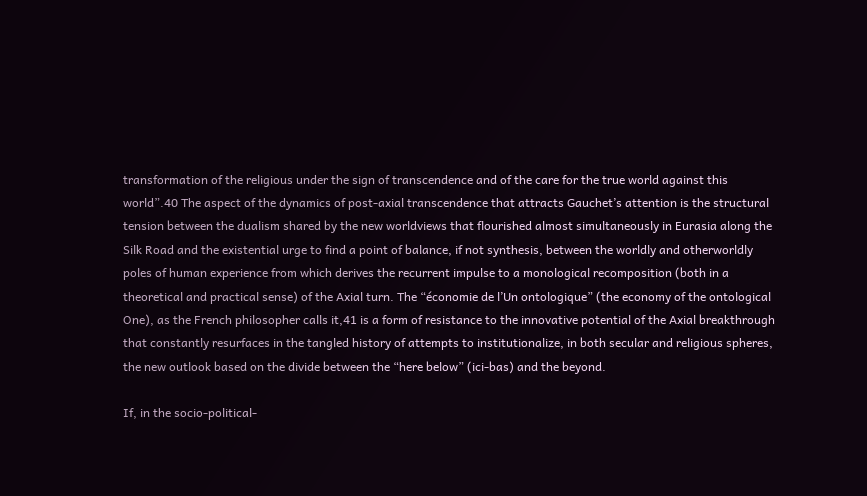transformation of the religious under the sign of transcendence and of the care for the true world against this world”.40 The aspect of the dynamics of post-axial transcendence that attracts Gauchet’s attention is the structural tension between the dualism shared by the new worldviews that flourished almost simultaneously in Eurasia along the Silk Road and the existential urge to find a point of balance, if not synthesis, between the worldly and otherworldly poles of human experience from which derives the recurrent impulse to a monological recomposition (both in a theoretical and practical sense) of the Axial turn. The “économie de l’Un ontologique” (the economy of the ontological One), as the French philosopher calls it,41 is a form of resistance to the innovative potential of the Axial breakthrough that constantly resurfaces in the tangled history of attempts to institutionalize, in both secular and religious spheres, the new outlook based on the divide between the “here below” (ici-bas) and the beyond.

If, in the socio-political-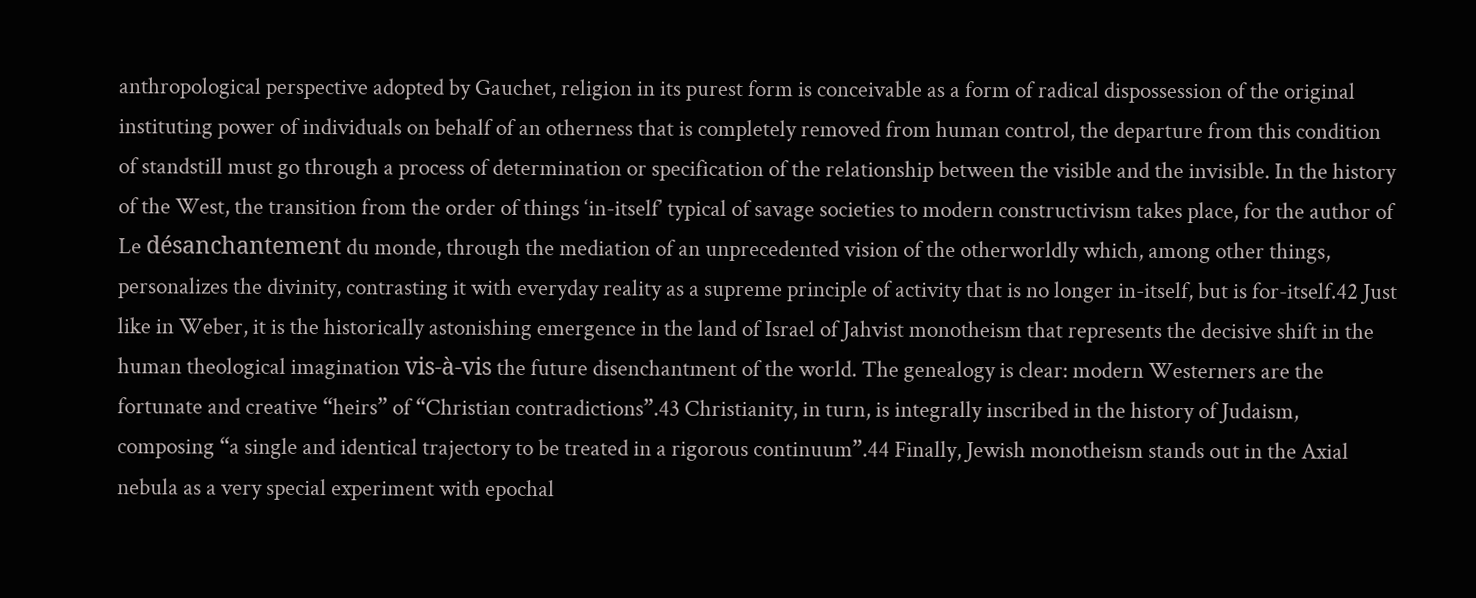anthropological perspective adopted by Gauchet, religion in its purest form is conceivable as a form of radical dispossession of the original instituting power of individuals on behalf of an otherness that is completely removed from human control, the departure from this condition of standstill must go through a process of determination or specification of the relationship between the visible and the invisible. In the history of the West, the transition from the order of things ‘in-itself’ typical of savage societies to modern constructivism takes place, for the author of Le désanchantement du monde, through the mediation of an unprecedented vision of the otherworldly which, among other things, personalizes the divinity, contrasting it with everyday reality as a supreme principle of activity that is no longer in-itself, but is for-itself.42 Just like in Weber, it is the historically astonishing emergence in the land of Israel of Jahvist monotheism that represents the decisive shift in the human theological imagination vis-à-vis the future disenchantment of the world. The genealogy is clear: modern Westerners are the fortunate and creative “heirs” of “Christian contradictions”.43 Christianity, in turn, is integrally inscribed in the history of Judaism, composing “a single and identical trajectory to be treated in a rigorous continuum”.44 Finally, Jewish monotheism stands out in the Axial nebula as a very special experiment with epochal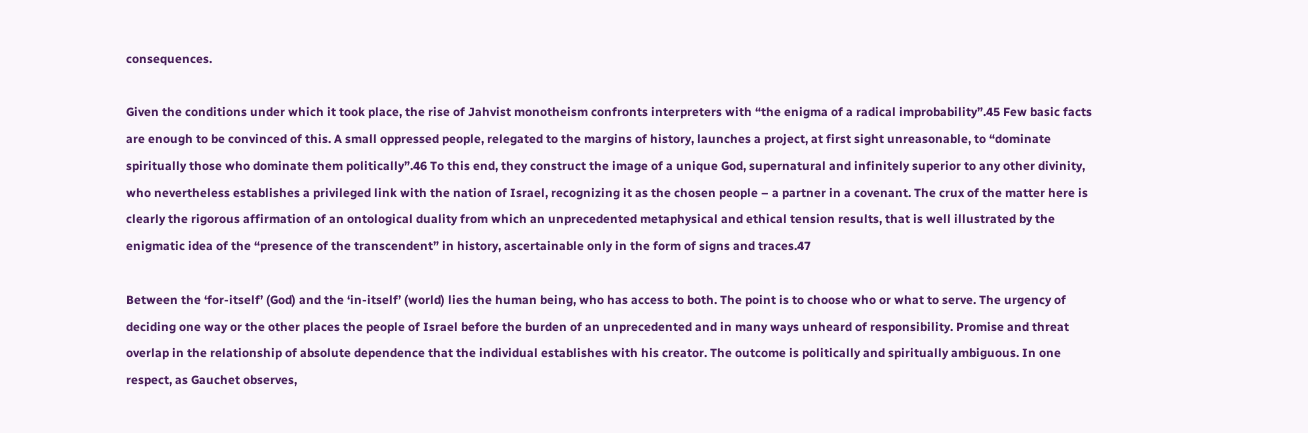consequences.

Given the conditions under which it took place, the rise of Jahvist monotheism confronts interpreters with “the enigma of a radical improbability”.45 Few basic facts are enough to be convinced of this. A small oppressed people, relegated to the margins of history, launches a project, at first sight unreasonable, to “dominate spiritually those who dominate them politically”.46 To this end, they construct the image of a unique God, supernatural and infinitely superior to any other divinity, who nevertheless establishes a privileged link with the nation of Israel, recognizing it as the chosen people – a partner in a covenant. The crux of the matter here is clearly the rigorous affirmation of an ontological duality from which an unprecedented metaphysical and ethical tension results, that is well illustrated by the enigmatic idea of the “presence of the transcendent” in history, ascertainable only in the form of signs and traces.47

Between the ‘for-itself’ (God) and the ‘in-itself’ (world) lies the human being, who has access to both. The point is to choose who or what to serve. The urgency of deciding one way or the other places the people of Israel before the burden of an unprecedented and in many ways unheard of responsibility. Promise and threat overlap in the relationship of absolute dependence that the individual establishes with his creator. The outcome is politically and spiritually ambiguous. In one respect, as Gauchet observes,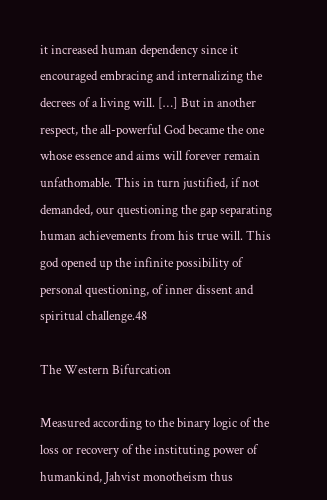it increased human dependency since it encouraged embracing and internalizing the decrees of a living will. […] But in another respect, the all-powerful God became the one whose essence and aims will forever remain unfathomable. This in turn justified, if not demanded, our questioning the gap separating human achievements from his true will. This god opened up the infinite possibility of personal questioning, of inner dissent and spiritual challenge.48

The Western Bifurcation

Measured according to the binary logic of the loss or recovery of the instituting power of humankind, Jahvist monotheism thus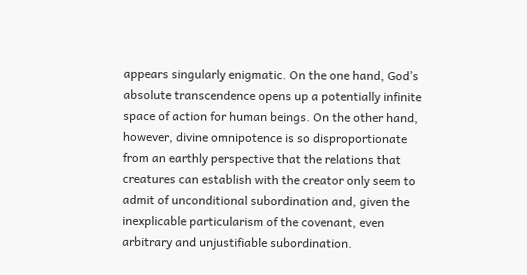appears singularly enigmatic. On the one hand, God’s absolute transcendence opens up a potentially infinite space of action for human beings. On the other hand, however, divine omnipotence is so disproportionate from an earthly perspective that the relations that creatures can establish with the creator only seem to admit of unconditional subordination and, given the inexplicable particularism of the covenant, even arbitrary and unjustifiable subordination.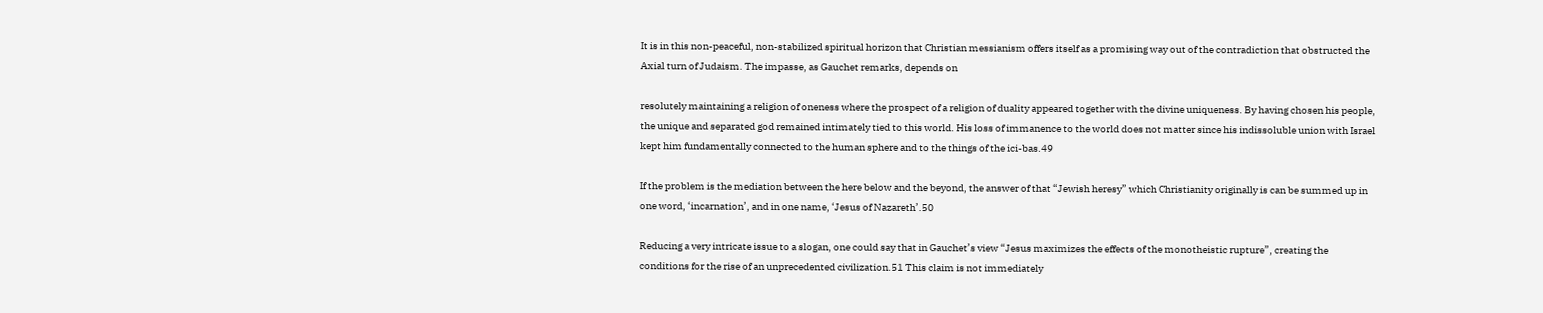It is in this non-peaceful, non-stabilized spiritual horizon that Christian messianism offers itself as a promising way out of the contradiction that obstructed the Axial turn of Judaism. The impasse, as Gauchet remarks, depends on

resolutely maintaining a religion of oneness where the prospect of a religion of duality appeared together with the divine uniqueness. By having chosen his people, the unique and separated god remained intimately tied to this world. His loss of immanence to the world does not matter since his indissoluble union with Israel kept him fundamentally connected to the human sphere and to the things of the ici-bas.49

If the problem is the mediation between the here below and the beyond, the answer of that “Jewish heresy” which Christianity originally is can be summed up in one word, ‘incarnation’, and in one name, ‘Jesus of Nazareth’.50

Reducing a very intricate issue to a slogan, one could say that in Gauchet’s view “Jesus maximizes the effects of the monotheistic rupture”, creating the conditions for the rise of an unprecedented civilization.51 This claim is not immediately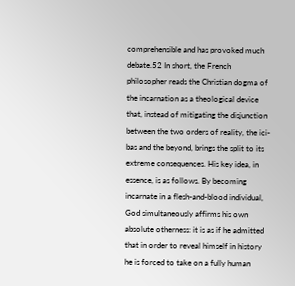comprehensible and has provoked much debate.52 In short, the French philosopher reads the Christian dogma of the incarnation as a theological device that, instead of mitigating the disjunction between the two orders of reality, the ici-bas and the beyond, brings the split to its extreme consequences. His key idea, in essence, is as follows. By becoming incarnate in a flesh-and-blood individual, God simultaneously affirms his own absolute otherness: it is as if he admitted that in order to reveal himself in history he is forced to take on a fully human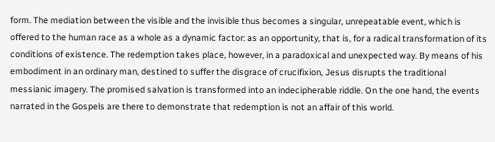form. The mediation between the visible and the invisible thus becomes a singular, unrepeatable event, which is offered to the human race as a whole as a dynamic factor: as an opportunity, that is, for a radical transformation of its conditions of existence. The redemption takes place, however, in a paradoxical and unexpected way. By means of his embodiment in an ordinary man, destined to suffer the disgrace of crucifixion, Jesus disrupts the traditional messianic imagery. The promised salvation is transformed into an indecipherable riddle. On the one hand, the events narrated in the Gospels are there to demonstrate that redemption is not an affair of this world.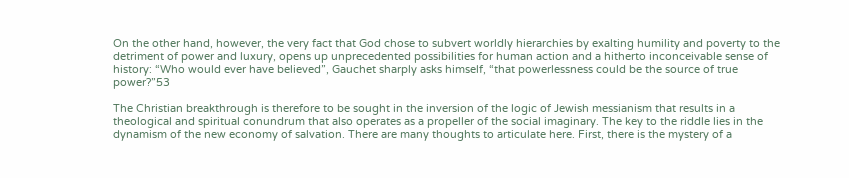On the other hand, however, the very fact that God chose to subvert worldly hierarchies by exalting humility and poverty to the detriment of power and luxury, opens up unprecedented possibilities for human action and a hitherto inconceivable sense of history: “Who would ever have believed”, Gauchet sharply asks himself, “that powerlessness could be the source of true power?”53

The Christian breakthrough is therefore to be sought in the inversion of the logic of Jewish messianism that results in a theological and spiritual conundrum that also operates as a propeller of the social imaginary. The key to the riddle lies in the dynamism of the new economy of salvation. There are many thoughts to articulate here. First, there is the mystery of a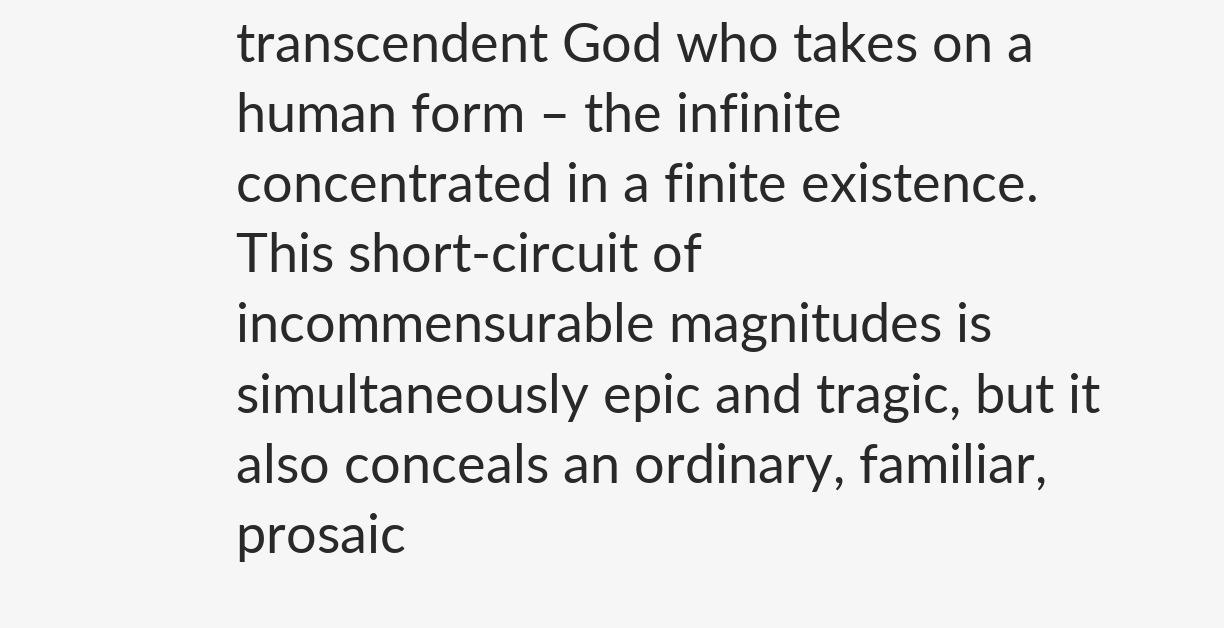transcendent God who takes on a human form – the infinite concentrated in a finite existence. This short-circuit of incommensurable magnitudes is simultaneously epic and tragic, but it also conceals an ordinary, familiar, prosaic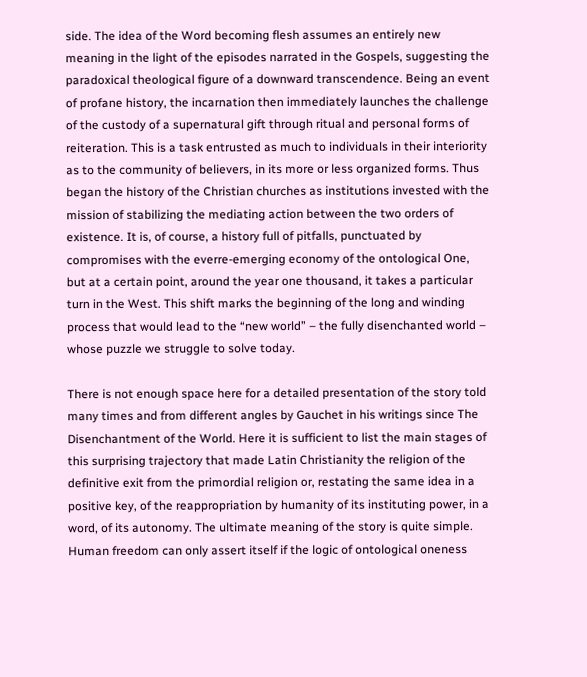side. The idea of the Word becoming flesh assumes an entirely new meaning in the light of the episodes narrated in the Gospels, suggesting the paradoxical theological figure of a downward transcendence. Being an event of profane history, the incarnation then immediately launches the challenge of the custody of a supernatural gift through ritual and personal forms of reiteration. This is a task entrusted as much to individuals in their interiority as to the community of believers, in its more or less organized forms. Thus began the history of the Christian churches as institutions invested with the mission of stabilizing the mediating action between the two orders of existence. It is, of course, a history full of pitfalls, punctuated by compromises with the everre-emerging economy of the ontological One, but at a certain point, around the year one thousand, it takes a particular turn in the West. This shift marks the beginning of the long and winding process that would lead to the “new world” – the fully disenchanted world – whose puzzle we struggle to solve today.

There is not enough space here for a detailed presentation of the story told many times and from different angles by Gauchet in his writings since The Disenchantment of the World. Here it is sufficient to list the main stages of this surprising trajectory that made Latin Christianity the religion of the definitive exit from the primordial religion or, restating the same idea in a positive key, of the reappropriation by humanity of its instituting power, in a word, of its autonomy. The ultimate meaning of the story is quite simple. Human freedom can only assert itself if the logic of ontological oneness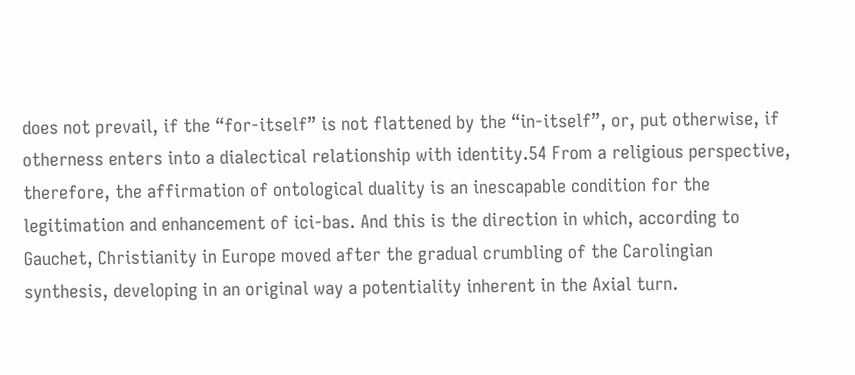does not prevail, if the “for-itself” is not flattened by the “in-itself”, or, put otherwise, if otherness enters into a dialectical relationship with identity.54 From a religious perspective, therefore, the affirmation of ontological duality is an inescapable condition for the legitimation and enhancement of ici-bas. And this is the direction in which, according to Gauchet, Christianity in Europe moved after the gradual crumbling of the Carolingian synthesis, developing in an original way a potentiality inherent in the Axial turn.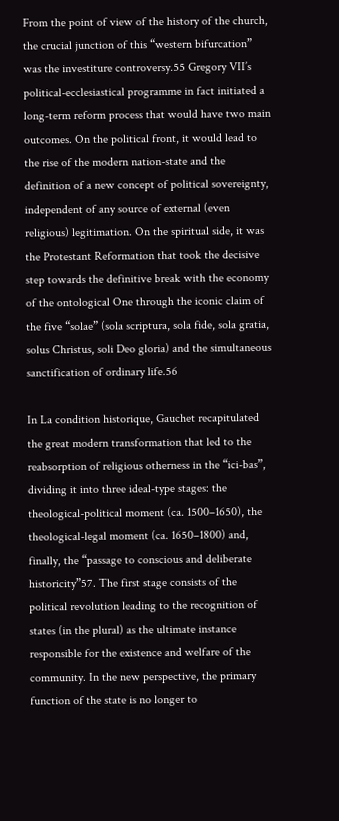From the point of view of the history of the church, the crucial junction of this “western bifurcation” was the investiture controversy.55 Gregory VII’s political-ecclesiastical programme in fact initiated a long-term reform process that would have two main outcomes. On the political front, it would lead to the rise of the modern nation-state and the definition of a new concept of political sovereignty, independent of any source of external (even religious) legitimation. On the spiritual side, it was the Protestant Reformation that took the decisive step towards the definitive break with the economy of the ontological One through the iconic claim of the five “solae” (sola scriptura, sola fide, sola gratia, solus Christus, soli Deo gloria) and the simultaneous sanctification of ordinary life.56

In La condition historique, Gauchet recapitulated the great modern transformation that led to the reabsorption of religious otherness in the “ici-bas”, dividing it into three ideal-type stages: the theological-political moment (ca. 1500–1650), the theological-legal moment (ca. 1650–1800) and, finally, the “passage to conscious and deliberate historicity”57. The first stage consists of the political revolution leading to the recognition of states (in the plural) as the ultimate instance responsible for the existence and welfare of the community. In the new perspective, the primary function of the state is no longer to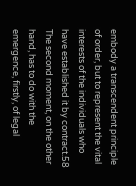embody a transcendent principle of order, but to represent the vital interests of the individuals who have established it by contract.58 The second moment, on the other hand, has to do with the emergence, firstly, of legal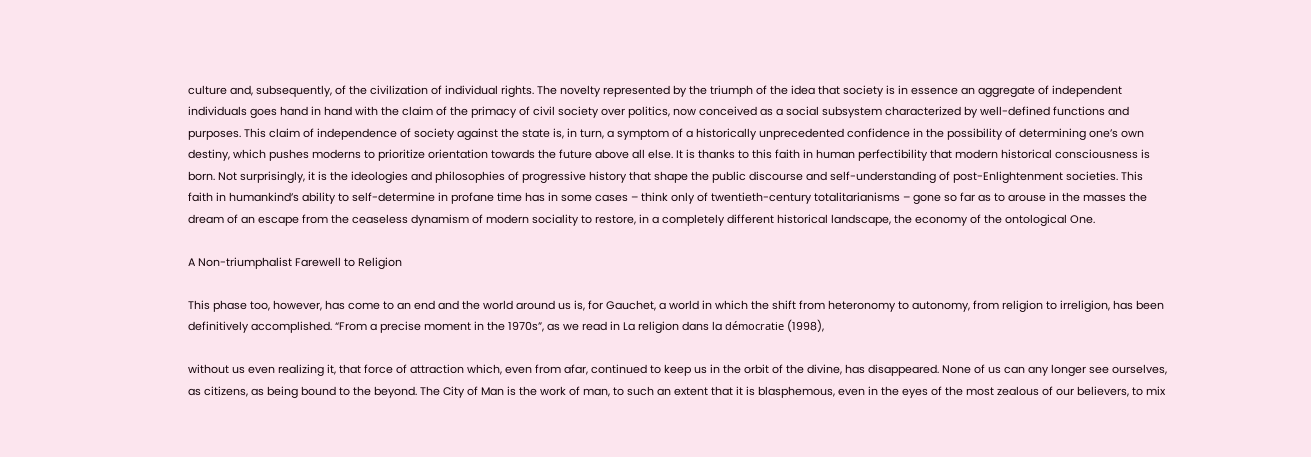culture and, subsequently, of the civilization of individual rights. The novelty represented by the triumph of the idea that society is in essence an aggregate of independent individuals goes hand in hand with the claim of the primacy of civil society over politics, now conceived as a social subsystem characterized by well-defined functions and purposes. This claim of independence of society against the state is, in turn, a symptom of a historically unprecedented confidence in the possibility of determining one’s own destiny, which pushes moderns to prioritize orientation towards the future above all else. It is thanks to this faith in human perfectibility that modern historical consciousness is born. Not surprisingly, it is the ideologies and philosophies of progressive history that shape the public discourse and self-understanding of post-Enlightenment societies. This faith in humankind’s ability to self-determine in profane time has in some cases – think only of twentieth-century totalitarianisms – gone so far as to arouse in the masses the dream of an escape from the ceaseless dynamism of modern sociality to restore, in a completely different historical landscape, the economy of the ontological One.

A Non-triumphalist Farewell to Religion

This phase too, however, has come to an end and the world around us is, for Gauchet, a world in which the shift from heteronomy to autonomy, from religion to irreligion, has been definitively accomplished. “From a precise moment in the 1970s”, as we read in La religion dans la démocratie (1998),

without us even realizing it, that force of attraction which, even from afar, continued to keep us in the orbit of the divine, has disappeared. None of us can any longer see ourselves, as citizens, as being bound to the beyond. The City of Man is the work of man, to such an extent that it is blasphemous, even in the eyes of the most zealous of our believers, to mix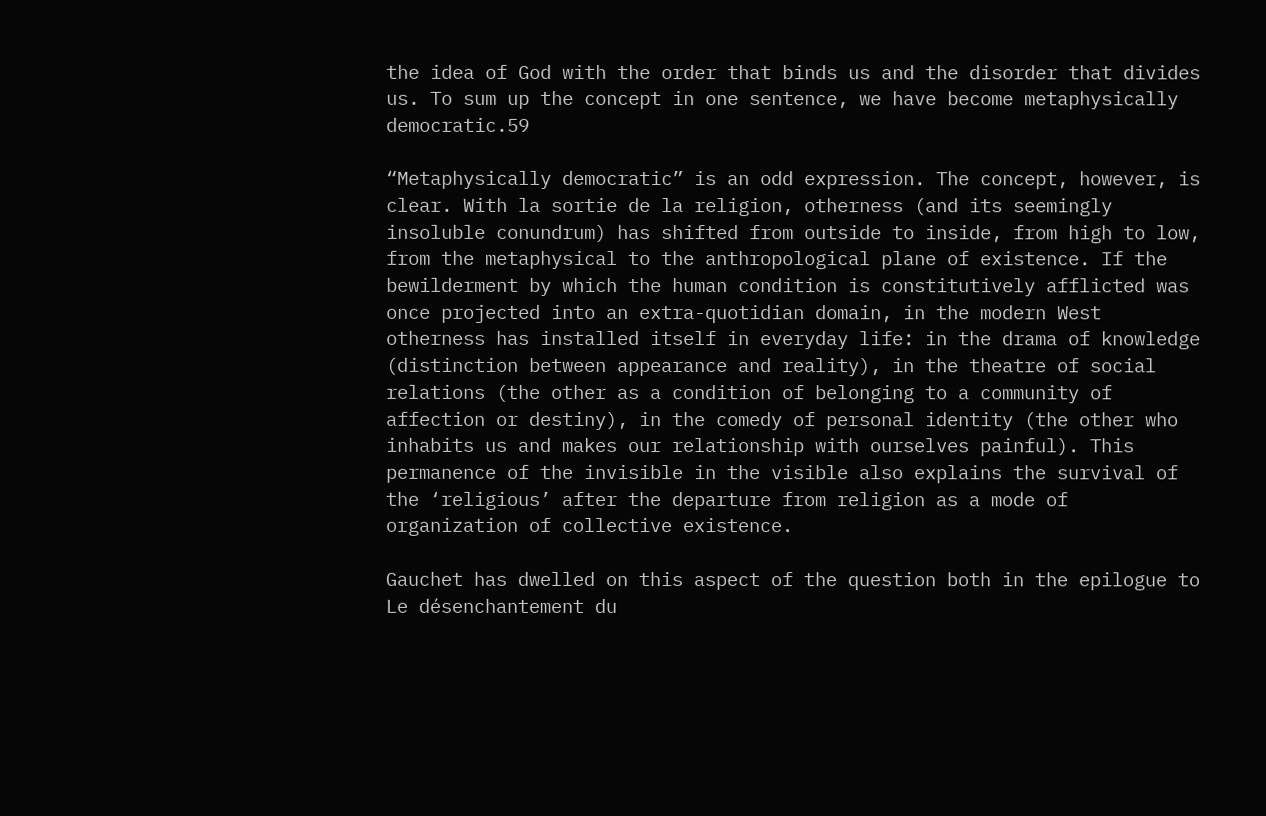the idea of God with the order that binds us and the disorder that divides us. To sum up the concept in one sentence, we have become metaphysically democratic.59

“Metaphysically democratic” is an odd expression. The concept, however, is clear. With la sortie de la religion, otherness (and its seemingly insoluble conundrum) has shifted from outside to inside, from high to low, from the metaphysical to the anthropological plane of existence. If the bewilderment by which the human condition is constitutively afflicted was once projected into an extra-quotidian domain, in the modern West otherness has installed itself in everyday life: in the drama of knowledge (distinction between appearance and reality), in the theatre of social relations (the other as a condition of belonging to a community of affection or destiny), in the comedy of personal identity (the other who inhabits us and makes our relationship with ourselves painful). This permanence of the invisible in the visible also explains the survival of the ‘religious’ after the departure from religion as a mode of organization of collective existence.

Gauchet has dwelled on this aspect of the question both in the epilogue to Le désenchantement du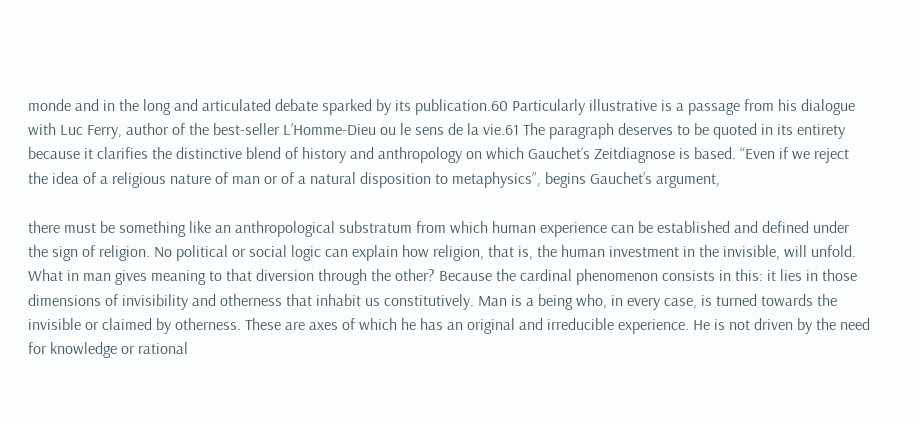monde and in the long and articulated debate sparked by its publication.60 Particularly illustrative is a passage from his dialogue with Luc Ferry, author of the best-seller L’Homme-Dieu ou le sens de la vie.61 The paragraph deserves to be quoted in its entirety because it clarifies the distinctive blend of history and anthropology on which Gauchet’s Zeitdiagnose is based. “Even if we reject the idea of a religious nature of man or of a natural disposition to metaphysics”, begins Gauchet’s argument,

there must be something like an anthropological substratum from which human experience can be established and defined under the sign of religion. No political or social logic can explain how religion, that is, the human investment in the invisible, will unfold. What in man gives meaning to that diversion through the other? Because the cardinal phenomenon consists in this: it lies in those dimensions of invisibility and otherness that inhabit us constitutively. Man is a being who, in every case, is turned towards the invisible or claimed by otherness. These are axes of which he has an original and irreducible experience. He is not driven by the need for knowledge or rational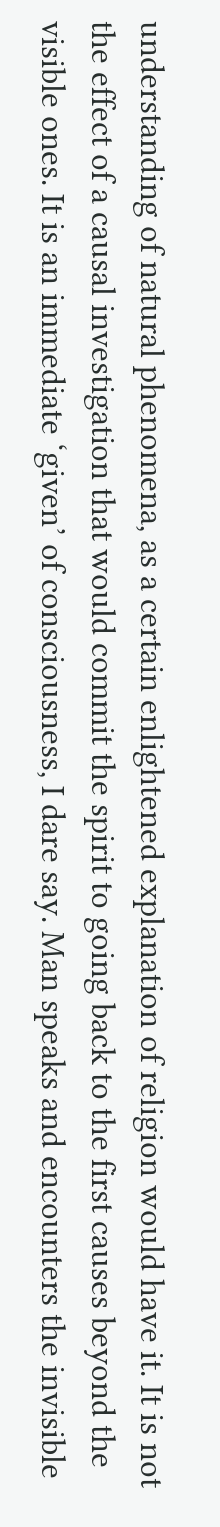understanding of natural phenomena, as a certain enlightened explanation of religion would have it. It is not the effect of a causal investigation that would commit the spirit to going back to the first causes beyond the visible ones. It is an immediate ‘given’ of consciousness, I dare say. Man speaks and encounters the invisible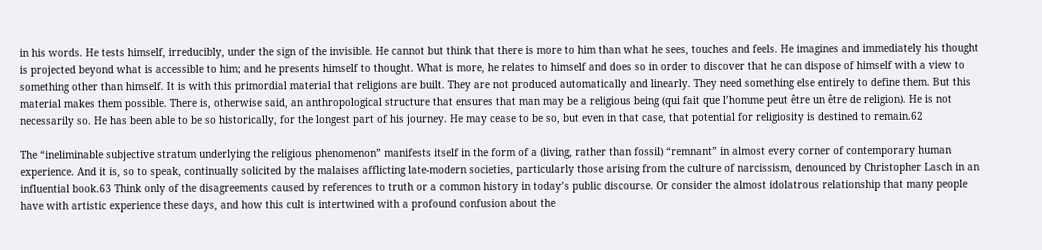in his words. He tests himself, irreducibly, under the sign of the invisible. He cannot but think that there is more to him than what he sees, touches and feels. He imagines and immediately his thought is projected beyond what is accessible to him; and he presents himself to thought. What is more, he relates to himself and does so in order to discover that he can dispose of himself with a view to something other than himself. It is with this primordial material that religions are built. They are not produced automatically and linearly. They need something else entirely to define them. But this material makes them possible. There is, otherwise said, an anthropological structure that ensures that man may be a religious being (qui fait que l’homme peut être un être de religion). He is not necessarily so. He has been able to be so historically, for the longest part of his journey. He may cease to be so, but even in that case, that potential for religiosity is destined to remain.62

The “ineliminable subjective stratum underlying the religious phenomenon” manifests itself in the form of a (living, rather than fossil) “remnant” in almost every corner of contemporary human experience. And it is, so to speak, continually solicited by the malaises afflicting late-modern societies, particularly those arising from the culture of narcissism, denounced by Christopher Lasch in an influential book.63 Think only of the disagreements caused by references to truth or a common history in today’s public discourse. Or consider the almost idolatrous relationship that many people have with artistic experience these days, and how this cult is intertwined with a profound confusion about the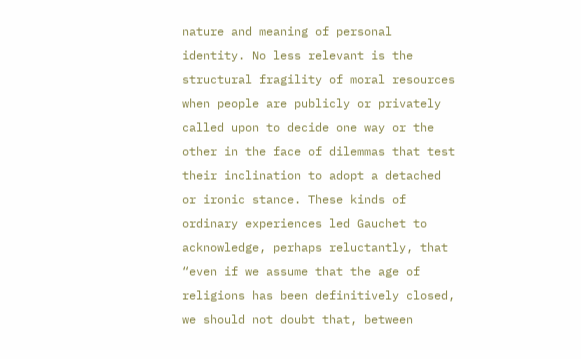nature and meaning of personal identity. No less relevant is the structural fragility of moral resources when people are publicly or privately called upon to decide one way or the other in the face of dilemmas that test their inclination to adopt a detached or ironic stance. These kinds of ordinary experiences led Gauchet to acknowledge, perhaps reluctantly, that “even if we assume that the age of religions has been definitively closed, we should not doubt that, between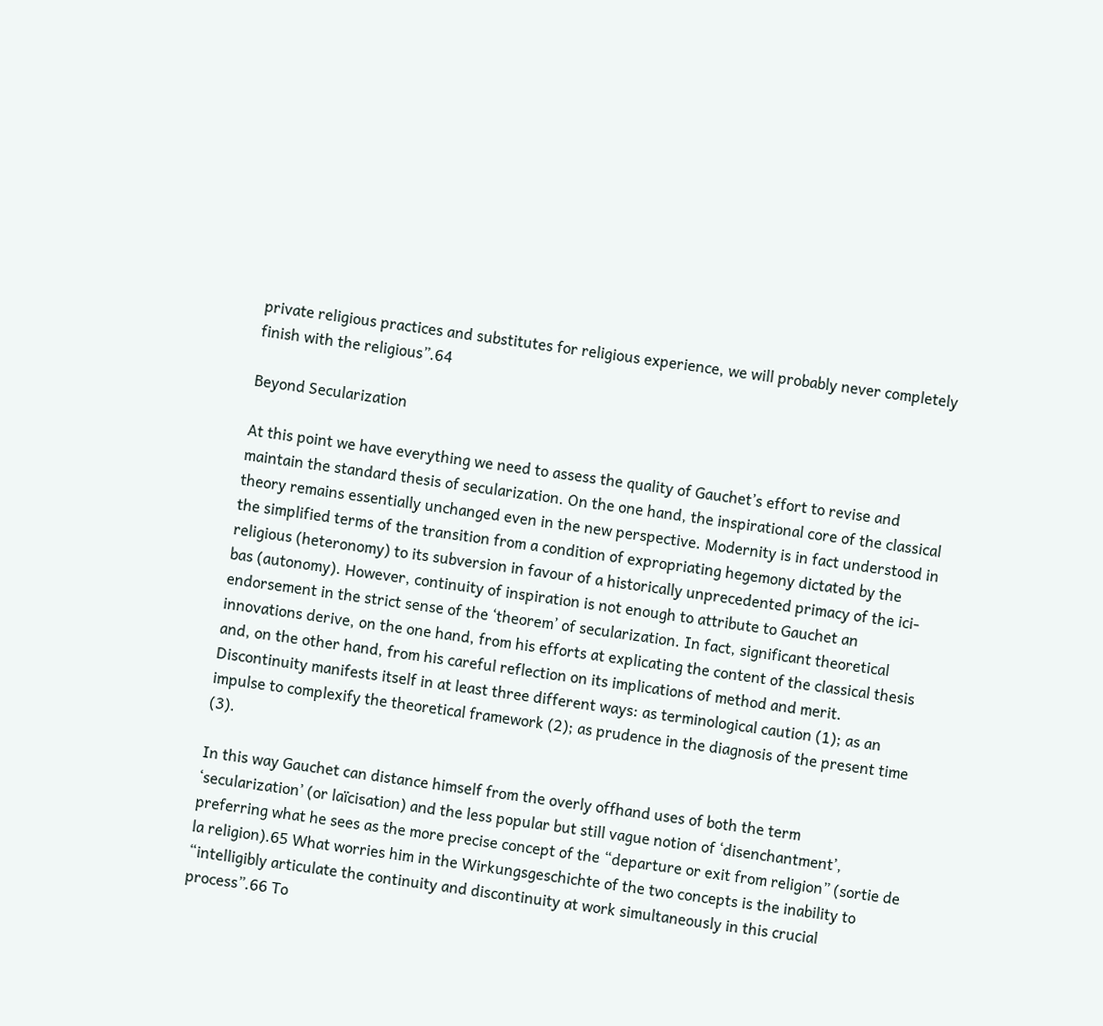private religious practices and substitutes for religious experience, we will probably never completely finish with the religious”.64

Beyond Secularization

At this point we have everything we need to assess the quality of Gauchet’s effort to revise and maintain the standard thesis of secularization. On the one hand, the inspirational core of the classical theory remains essentially unchanged even in the new perspective. Modernity is in fact understood in the simplified terms of the transition from a condition of expropriating hegemony dictated by the religious (heteronomy) to its subversion in favour of a historically unprecedented primacy of the ici-bas (autonomy). However, continuity of inspiration is not enough to attribute to Gauchet an endorsement in the strict sense of the ‘theorem’ of secularization. In fact, significant theoretical innovations derive, on the one hand, from his efforts at explicating the content of the classical thesis and, on the other hand, from his careful reflection on its implications of method and merit. Discontinuity manifests itself in at least three different ways: as terminological caution (1); as an impulse to complexify the theoretical framework (2); as prudence in the diagnosis of the present time (3).

In this way Gauchet can distance himself from the overly offhand uses of both the term ‘secularization’ (or laïcisation) and the less popular but still vague notion of ‘disenchantment’, preferring what he sees as the more precise concept of the “departure or exit from religion” (sortie de la religion).65 What worries him in the Wirkungsgeschichte of the two concepts is the inability to “intelligibly articulate the continuity and discontinuity at work simultaneously in this crucial process”.66 To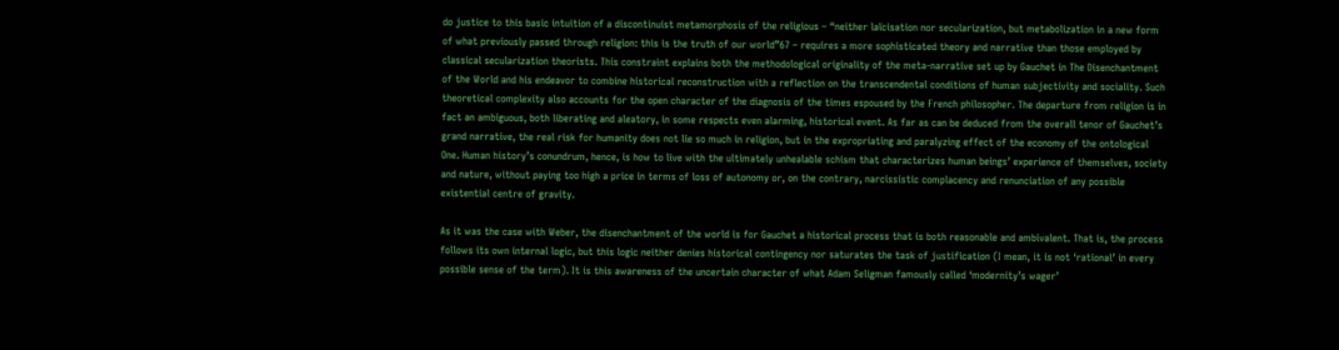do justice to this basic intuition of a discontinuist metamorphosis of the religious – “neither laïcisation nor secularization, but metabolization in a new form of what previously passed through religion: this is the truth of our world”67 – requires a more sophisticated theory and narrative than those employed by classical secularization theorists. This constraint explains both the methodological originality of the meta-narrative set up by Gauchet in The Disenchantment of the World and his endeavor to combine historical reconstruction with a reflection on the transcendental conditions of human subjectivity and sociality. Such theoretical complexity also accounts for the open character of the diagnosis of the times espoused by the French philosopher. The departure from religion is in fact an ambiguous, both liberating and aleatory, in some respects even alarming, historical event. As far as can be deduced from the overall tenor of Gauchet’s grand narrative, the real risk for humanity does not lie so much in religion, but in the expropriating and paralyzing effect of the economy of the ontological One. Human history’s conundrum, hence, is how to live with the ultimately unhealable schism that characterizes human beings’ experience of themselves, society and nature, without paying too high a price in terms of loss of autonomy or, on the contrary, narcissistic complacency and renunciation of any possible existential centre of gravity.

As it was the case with Weber, the disenchantment of the world is for Gauchet a historical process that is both reasonable and ambivalent. That is, the process follows its own internal logic, but this logic neither denies historical contingency nor saturates the task of justification (I mean, it is not ‘rational’ in every possible sense of the term). It is this awareness of the uncertain character of what Adam Seligman famously called ‘modernity’s wager’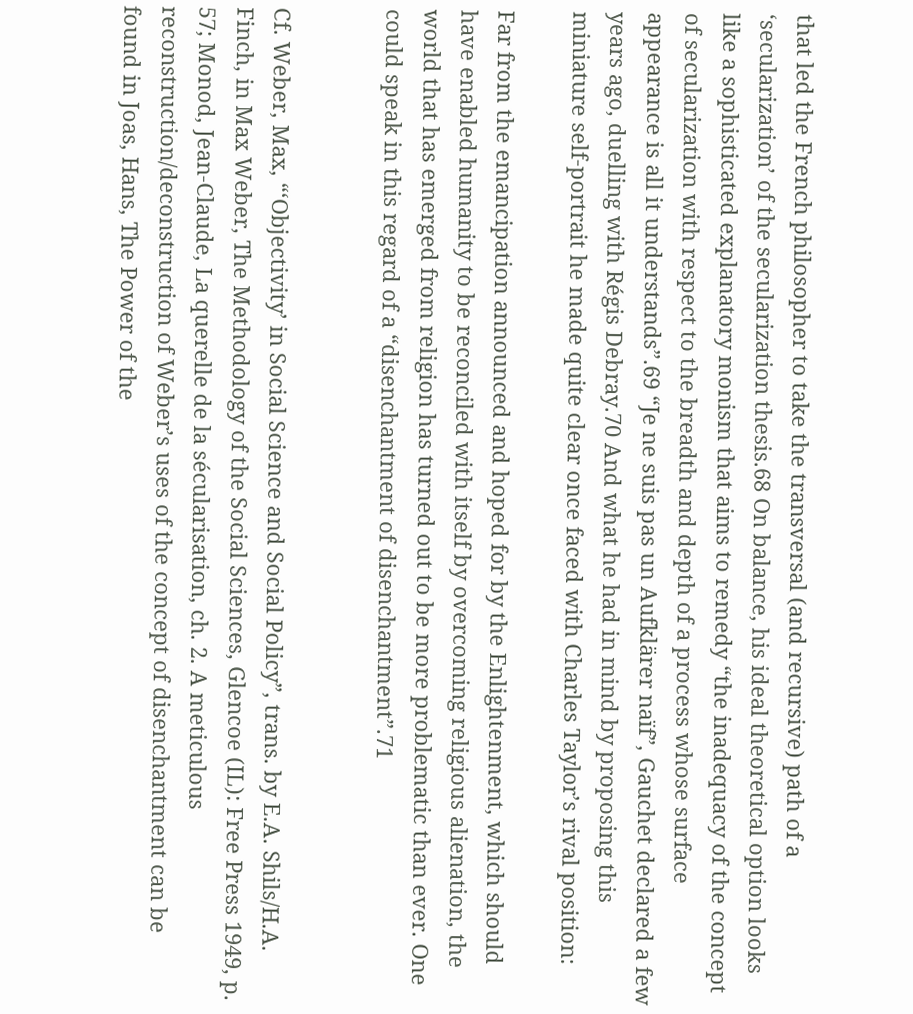that led the French philosopher to take the transversal (and recursive) path of a ‘secularization’ of the secularization thesis.68 On balance, his ideal theoretical option looks like a sophisticated explanatory monism that aims to remedy “the inadequacy of the concept of secularization with respect to the breadth and depth of a process whose surface appearance is all it understands”.69 “Je ne suis pas un Aufklärer naïf”, Gauchet declared a few years ago, duelling with Régis Debray.70 And what he had in mind by proposing this miniature self-portrait he made quite clear once faced with Charles Taylor’s rival position:

Far from the emancipation announced and hoped for by the Enlightenment, which should have enabled humanity to be reconciled with itself by overcoming religious alienation, the world that has emerged from religion has turned out to be more problematic than ever. One could speak in this regard of a “disenchantment of disenchantment”.71


Cf. Weber, Max, “‘Objectivity’ in Social Science and Social Policy”, trans. by E.A. Shils/H.A. Finch, in Max Weber, The Methodology of the Social Sciences, Glencoe (IL): Free Press 1949, p. 57; Monod, Jean-Claude, La querelle de la sécularisation, ch. 2. A meticulous reconstruction/deconstruction of Weber’s uses of the concept of disenchantment can be found in Joas, Hans, The Power of the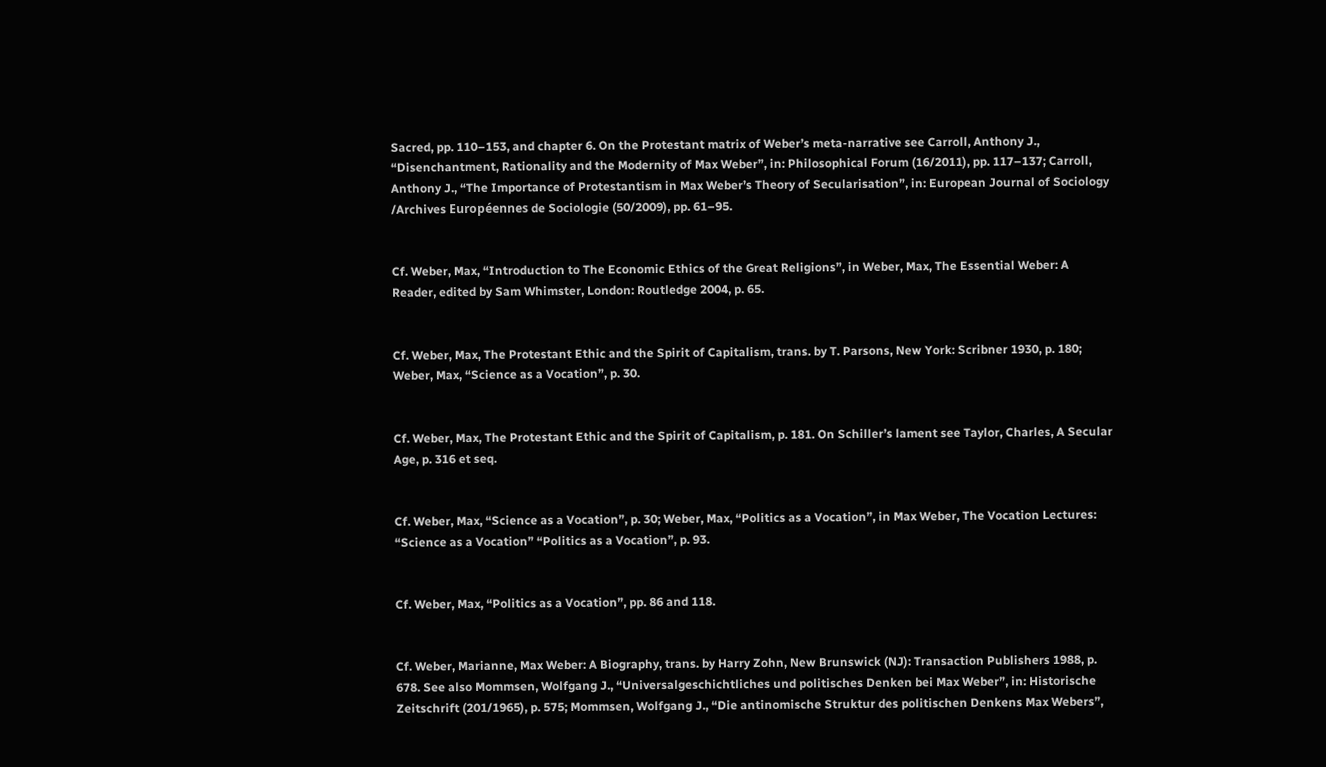Sacred, pp. 110–153, and chapter 6. On the Protestant matrix of Weber’s meta-narrative see Carroll, Anthony J., “Disenchantment, Rationality and the Modernity of Max Weber”, in: Philosophical Forum (16/2011), pp. 117–137; Carroll, Anthony J., “The Importance of Protestantism in Max Weber’s Theory of Secularisation”, in: European Journal of Sociology /Archives Européennes de Sociologie (50/2009), pp. 61–95.


Cf. Weber, Max, “Introduction to The Economic Ethics of the Great Religions”, in Weber, Max, The Essential Weber: A Reader, edited by Sam Whimster, London: Routledge 2004, p. 65.


Cf. Weber, Max, The Protestant Ethic and the Spirit of Capitalism, trans. by T. Parsons, New York: Scribner 1930, p. 180; Weber, Max, “Science as a Vocation”, p. 30.


Cf. Weber, Max, The Protestant Ethic and the Spirit of Capitalism, p. 181. On Schiller’s lament see Taylor, Charles, A Secular Age, p. 316 et seq.


Cf. Weber, Max, “Science as a Vocation”, p. 30; Weber, Max, “Politics as a Vocation”, in Max Weber, The Vocation Lectures: “Science as a Vocation” “Politics as a Vocation”, p. 93.


Cf. Weber, Max, “Politics as a Vocation”, pp. 86 and 118.


Cf. Weber, Marianne, Max Weber: A Biography, trans. by Harry Zohn, New Brunswick (NJ): Transaction Publishers 1988, p. 678. See also Mommsen, Wolfgang J., “Universalgeschichtliches und politisches Denken bei Max Weber”, in: Historische Zeitschrift (201/1965), p. 575; Mommsen, Wolfgang J., “Die antinomische Struktur des politischen Denkens Max Webers”,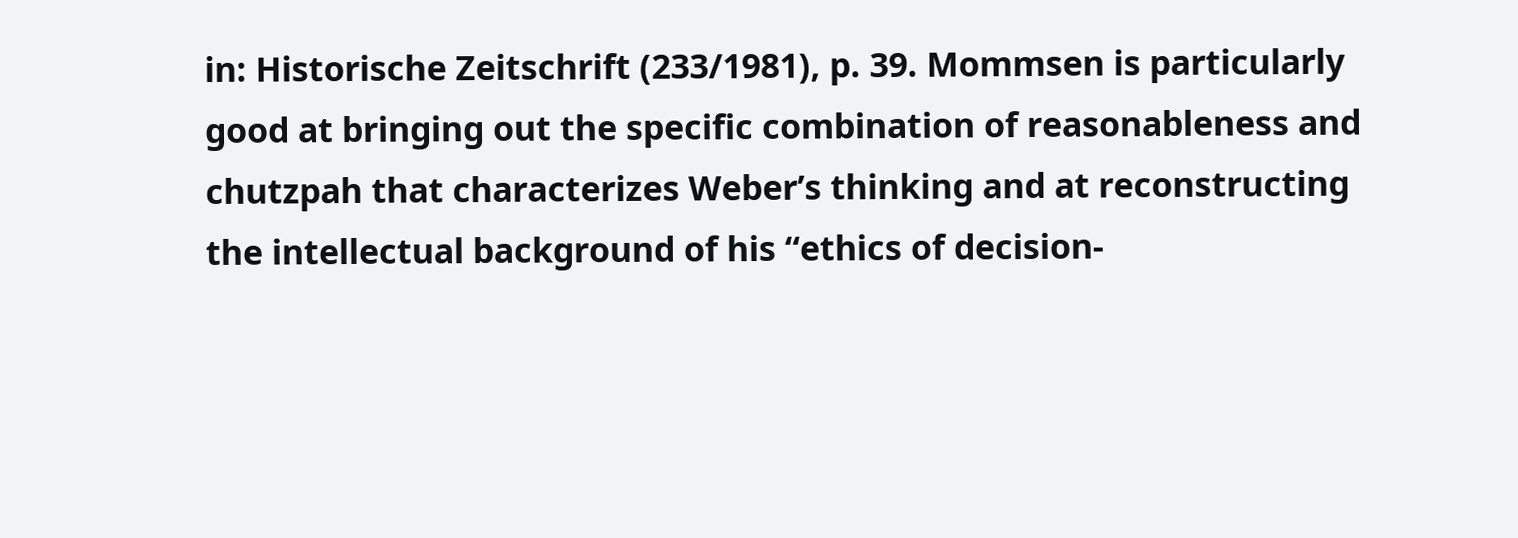in: Historische Zeitschrift (233/1981), p. 39. Mommsen is particularly good at bringing out the specific combination of reasonableness and chutzpah that characterizes Weber’s thinking and at reconstructing the intellectual background of his “ethics of decision-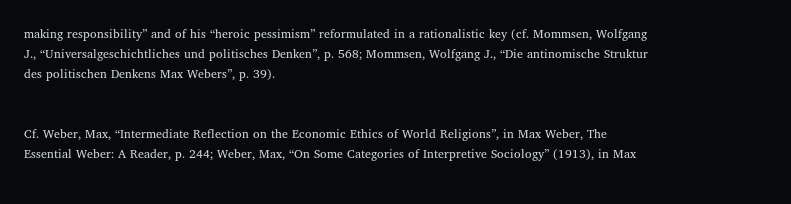making responsibility” and of his “heroic pessimism” reformulated in a rationalistic key (cf. Mommsen, Wolfgang J., “Universalgeschichtliches und politisches Denken”, p. 568; Mommsen, Wolfgang J., “Die antinomische Struktur des politischen Denkens Max Webers”, p. 39).


Cf. Weber, Max, “Intermediate Reflection on the Economic Ethics of World Religions”, in Max Weber, The Essential Weber: A Reader, p. 244; Weber, Max, “On Some Categories of Interpretive Sociology” (1913), in Max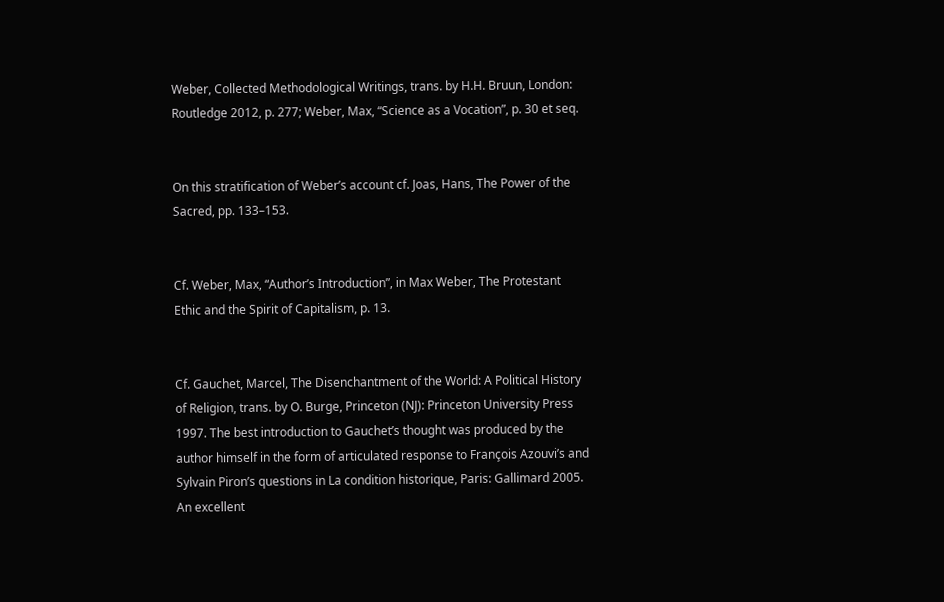Weber, Collected Methodological Writings, trans. by H.H. Bruun, London: Routledge 2012, p. 277; Weber, Max, “Science as a Vocation”, p. 30 et seq.


On this stratification of Weber’s account cf. Joas, Hans, The Power of the Sacred, pp. 133–153.


Cf. Weber, Max, “Author’s Introduction”, in Max Weber, The Protestant Ethic and the Spirit of Capitalism, p. 13.


Cf. Gauchet, Marcel, The Disenchantment of the World: A Political History of Religion, trans. by O. Burge, Princeton (NJ): Princeton University Press 1997. The best introduction to Gauchet’s thought was produced by the author himself in the form of articulated response to François Azouvi’s and Sylvain Piron’s questions in La condition historique, Paris: Gallimard 2005. An excellent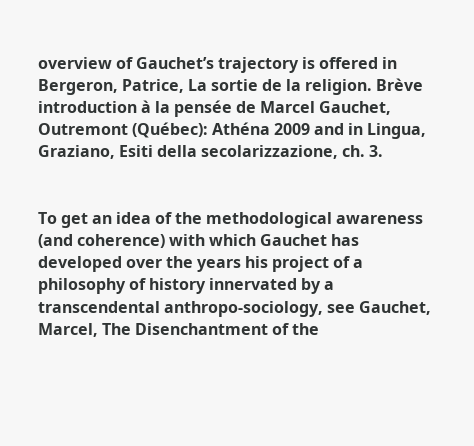overview of Gauchet’s trajectory is offered in Bergeron, Patrice, La sortie de la religion. Brève introduction à la pensée de Marcel Gauchet, Outremont (Québec): Athéna 2009 and in Lingua, Graziano, Esiti della secolarizzazione, ch. 3.


To get an idea of the methodological awareness (and coherence) with which Gauchet has developed over the years his project of a philosophy of history innervated by a transcendental anthropo-sociology, see Gauchet, Marcel, The Disenchantment of the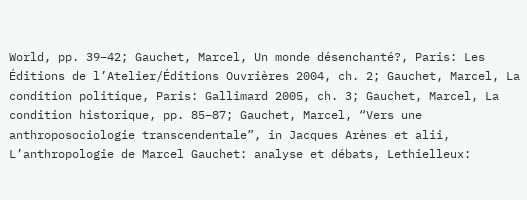World, pp. 39–42; Gauchet, Marcel, Un monde désenchanté?, Paris: Les Éditions de l’Atelier/Éditions Ouvrières 2004, ch. 2; Gauchet, Marcel, La condition politique, Paris: Gallimard 2005, ch. 3; Gauchet, Marcel, La condition historique, pp. 85–87; Gauchet, Marcel, “Vers une anthroposociologie transcendentale”, in Jacques Arènes et alii, L’anthropologie de Marcel Gauchet: analyse et débats, Lethielleux: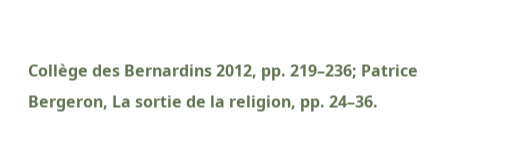Collège des Bernardins 2012, pp. 219–236; Patrice Bergeron, La sortie de la religion, pp. 24–36.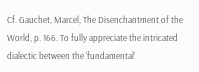Cf. Gauchet, Marcel, The Disenchantment of the World, p. 166. To fully appreciate the intricated dialectic between the ‘fundamental’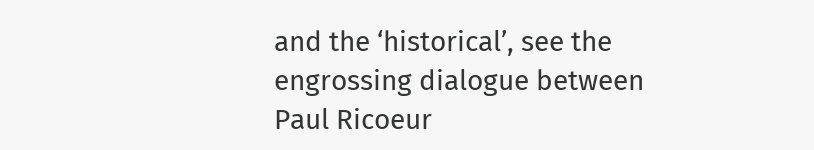and the ‘historical’, see the engrossing dialogue between Paul Ricoeur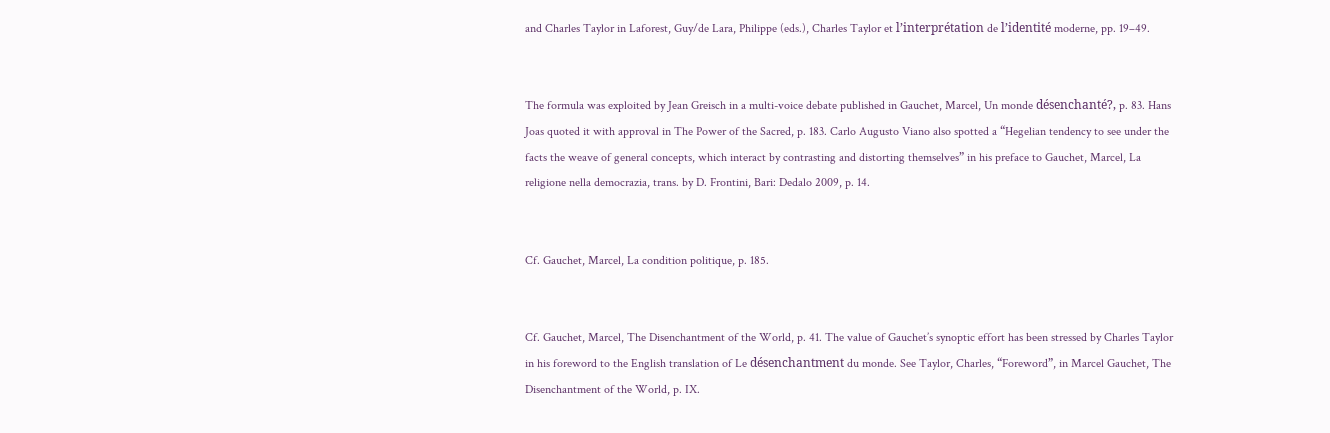and Charles Taylor in Laforest, Guy/de Lara, Philippe (eds.), Charles Taylor et l’interprétation de l’identité moderne, pp. 19–49.


The formula was exploited by Jean Greisch in a multi-voice debate published in Gauchet, Marcel, Un monde désenchanté?, p. 83. Hans Joas quoted it with approval in The Power of the Sacred, p. 183. Carlo Augusto Viano also spotted a “Hegelian tendency to see under the facts the weave of general concepts, which interact by contrasting and distorting themselves” in his preface to Gauchet, Marcel, La religione nella democrazia, trans. by D. Frontini, Bari: Dedalo 2009, p. 14.


Cf. Gauchet, Marcel, La condition politique, p. 185.


Cf. Gauchet, Marcel, The Disenchantment of the World, p. 41. The value of Gauchet’s synoptic effort has been stressed by Charles Taylor in his foreword to the English translation of Le désenchantment du monde. See Taylor, Charles, “Foreword”, in Marcel Gauchet, The Disenchantment of the World, p. IX.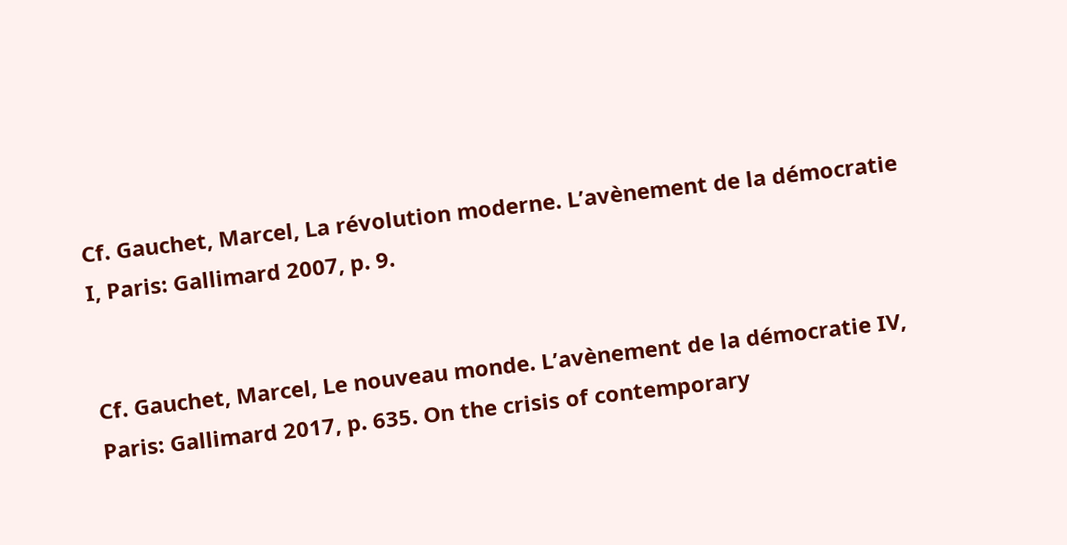Cf. Gauchet, Marcel, La révolution moderne. L’avènement de la démocratie I, Paris: Gallimard 2007, p. 9.


Cf. Gauchet, Marcel, Le nouveau monde. L’avènement de la démocratie IV, Paris: Gallimard 2017, p. 635. On the crisis of contemporary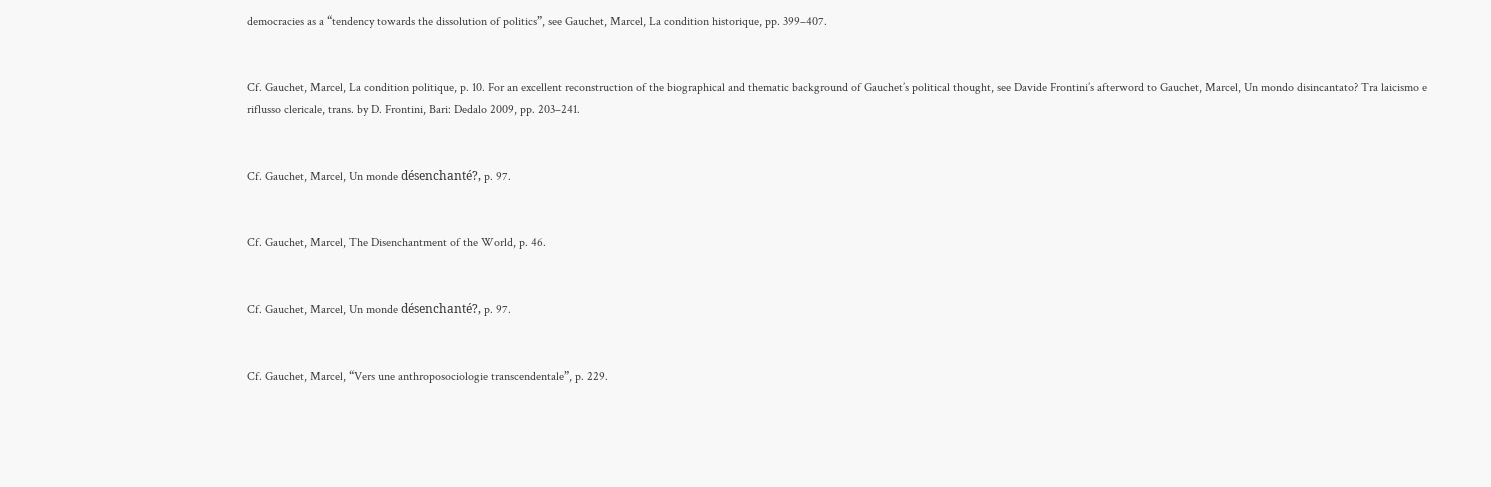democracies as a “tendency towards the dissolution of politics”, see Gauchet, Marcel, La condition historique, pp. 399–407.


Cf. Gauchet, Marcel, La condition politique, p. 10. For an excellent reconstruction of the biographical and thematic background of Gauchet’s political thought, see Davide Frontini’s afterword to Gauchet, Marcel, Un mondo disincantato? Tra laicismo e riflusso clericale, trans. by D. Frontini, Bari: Dedalo 2009, pp. 203–241.


Cf. Gauchet, Marcel, Un monde désenchanté?, p. 97.


Cf. Gauchet, Marcel, The Disenchantment of the World, p. 46.


Cf. Gauchet, Marcel, Un monde désenchanté?, p. 97.


Cf. Gauchet, Marcel, “Vers une anthroposociologie transcendentale”, p. 229.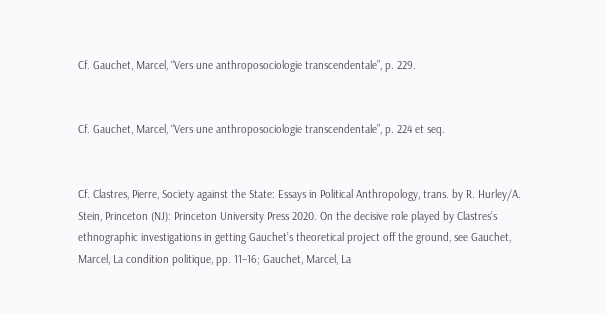Cf. Gauchet, Marcel, “Vers une anthroposociologie transcendentale”, p. 229.


Cf. Gauchet, Marcel, “Vers une anthroposociologie transcendentale”, p. 224 et seq.


Cf. Clastres, Pierre, Society against the State: Essays in Political Anthropology, trans. by R. Hurley/A. Stein, Princeton (NJ): Princeton University Press 2020. On the decisive role played by Clastres’s ethnographic investigations in getting Gauchet’s theoretical project off the ground, see Gauchet, Marcel, La condition politique, pp. 11–16; Gauchet, Marcel, La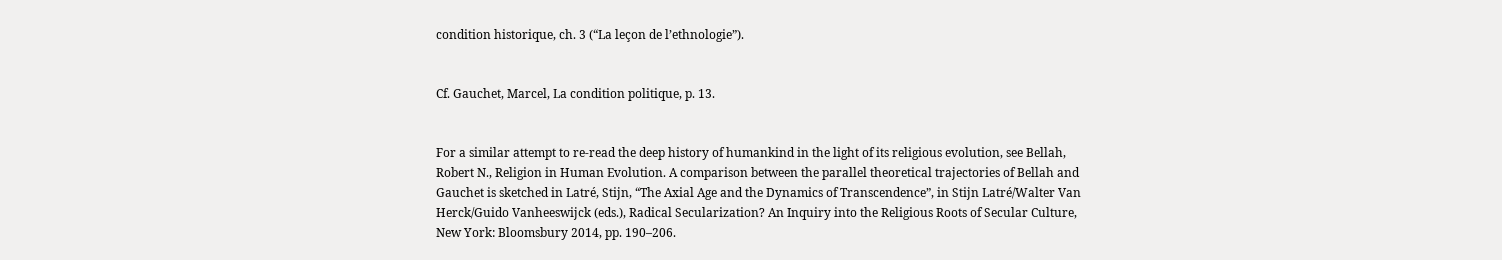condition historique, ch. 3 (“La leçon de l’ethnologie”).


Cf. Gauchet, Marcel, La condition politique, p. 13.


For a similar attempt to re-read the deep history of humankind in the light of its religious evolution, see Bellah, Robert N., Religion in Human Evolution. A comparison between the parallel theoretical trajectories of Bellah and Gauchet is sketched in Latré, Stijn, “The Axial Age and the Dynamics of Transcendence”, in Stijn Latré/Walter Van Herck/Guido Vanheeswijck (eds.), Radical Secularization? An Inquiry into the Religious Roots of Secular Culture, New York: Bloomsbury 2014, pp. 190–206.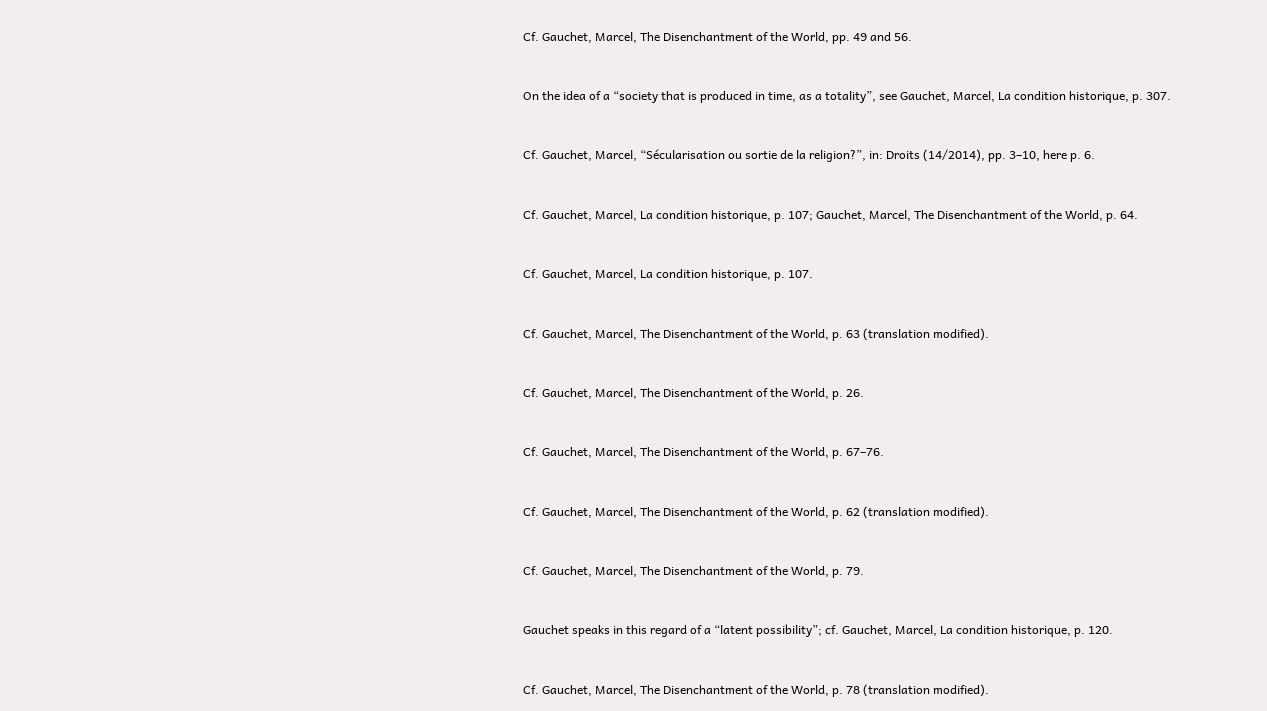Cf. Gauchet, Marcel, The Disenchantment of the World, pp. 49 and 56.


On the idea of a “society that is produced in time, as a totality”, see Gauchet, Marcel, La condition historique, p. 307.


Cf. Gauchet, Marcel, “Sécularisation ou sortie de la religion?”, in: Droits (14/2014), pp. 3–10, here p. 6.


Cf. Gauchet, Marcel, La condition historique, p. 107; Gauchet, Marcel, The Disenchantment of the World, p. 64.


Cf. Gauchet, Marcel, La condition historique, p. 107.


Cf. Gauchet, Marcel, The Disenchantment of the World, p. 63 (translation modified).


Cf. Gauchet, Marcel, The Disenchantment of the World, p. 26.


Cf. Gauchet, Marcel, The Disenchantment of the World, p. 67–76.


Cf. Gauchet, Marcel, The Disenchantment of the World, p. 62 (translation modified).


Cf. Gauchet, Marcel, The Disenchantment of the World, p. 79.


Gauchet speaks in this regard of a “latent possibility”; cf. Gauchet, Marcel, La condition historique, p. 120.


Cf. Gauchet, Marcel, The Disenchantment of the World, p. 78 (translation modified).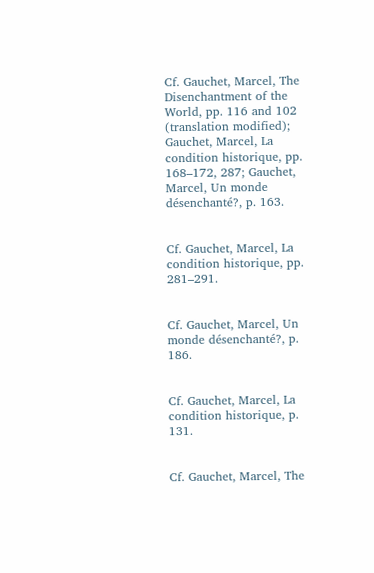Cf. Gauchet, Marcel, The Disenchantment of the World, pp. 116 and 102 (translation modified); Gauchet, Marcel, La condition historique, pp. 168–172, 287; Gauchet, Marcel, Un monde désenchanté?, p. 163.


Cf. Gauchet, Marcel, La condition historique, pp. 281–291.


Cf. Gauchet, Marcel, Un monde désenchanté?, p. 186.


Cf. Gauchet, Marcel, La condition historique, p. 131.


Cf. Gauchet, Marcel, The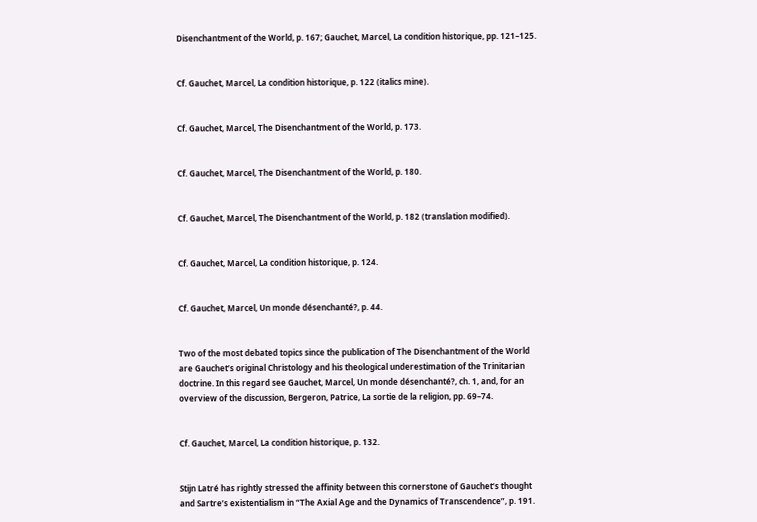Disenchantment of the World, p. 167; Gauchet, Marcel, La condition historique, pp. 121–125.


Cf. Gauchet, Marcel, La condition historique, p. 122 (italics mine).


Cf. Gauchet, Marcel, The Disenchantment of the World, p. 173.


Cf. Gauchet, Marcel, The Disenchantment of the World, p. 180.


Cf. Gauchet, Marcel, The Disenchantment of the World, p. 182 (translation modified).


Cf. Gauchet, Marcel, La condition historique, p. 124.


Cf. Gauchet, Marcel, Un monde désenchanté?, p. 44.


Two of the most debated topics since the publication of The Disenchantment of the World are Gauchet’s original Christology and his theological underestimation of the Trinitarian doctrine. In this regard see Gauchet, Marcel, Un monde désenchanté?, ch. 1, and, for an overview of the discussion, Bergeron, Patrice, La sortie de la religion, pp. 69–74.


Cf. Gauchet, Marcel, La condition historique, p. 132.


Stijn Latré has rightly stressed the affinity between this cornerstone of Gauchet’s thought and Sartre’s existentialism in “The Axial Age and the Dynamics of Transcendence”, p. 191.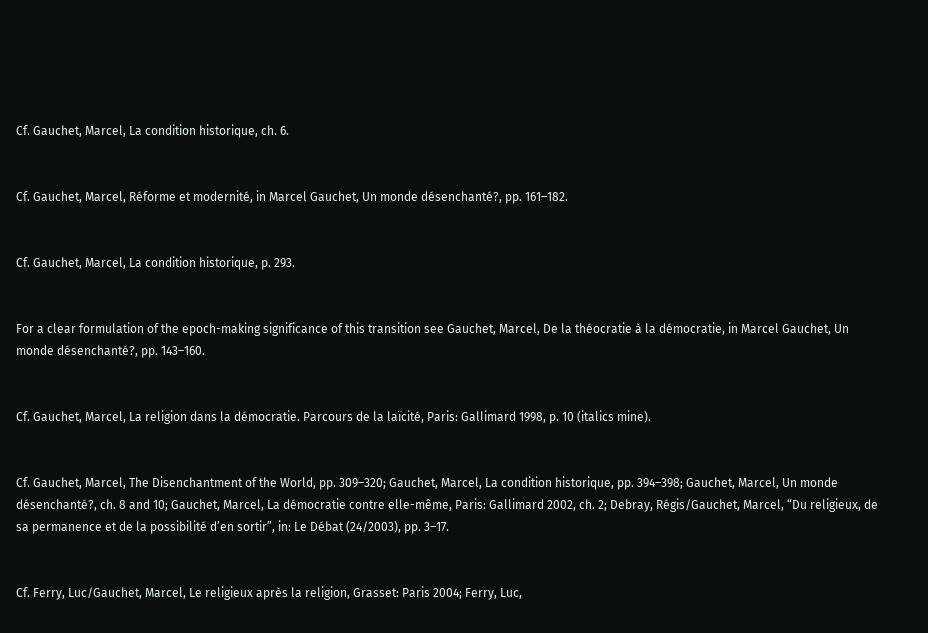Cf. Gauchet, Marcel, La condition historique, ch. 6.


Cf. Gauchet, Marcel, Réforme et modernité, in Marcel Gauchet, Un monde désenchanté?, pp. 161–182.


Cf. Gauchet, Marcel, La condition historique, p. 293.


For a clear formulation of the epoch-making significance of this transition see Gauchet, Marcel, De la théocratie à la démocratie, in Marcel Gauchet, Un monde désenchanté?, pp. 143–160.


Cf. Gauchet, Marcel, La religion dans la démocratie. Parcours de la laïcité, Paris: Gallimard 1998, p. 10 (italics mine).


Cf. Gauchet, Marcel, The Disenchantment of the World, pp. 309–320; Gauchet, Marcel, La condition historique, pp. 394–398; Gauchet, Marcel, Un monde désenchanté?, ch. 8 and 10; Gauchet, Marcel, La démocratie contre elle-même, Paris: Gallimard 2002, ch. 2; Debray, Régis/Gauchet, Marcel, “Du religieux, de sa permanence et de la possibilité d’en sortir”, in: Le Débat (24/2003), pp. 3–17.


Cf. Ferry, Luc/Gauchet, Marcel, Le religieux après la religion, Grasset: Paris 2004; Ferry, Luc,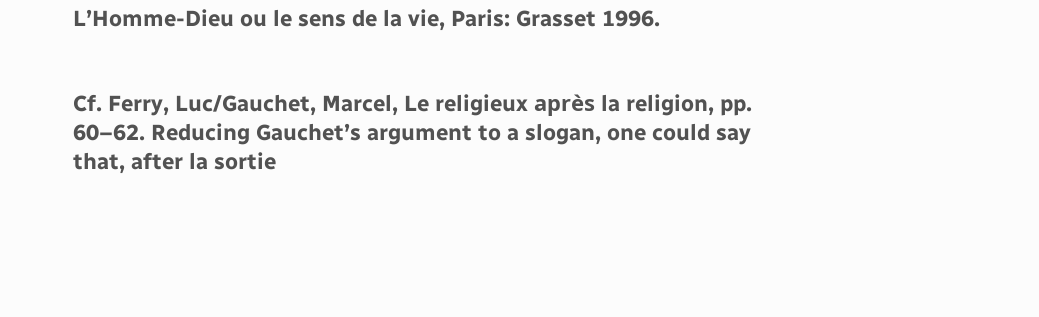L’Homme-Dieu ou le sens de la vie, Paris: Grasset 1996.


Cf. Ferry, Luc/Gauchet, Marcel, Le religieux après la religion, pp. 60–62. Reducing Gauchet’s argument to a slogan, one could say that, after la sortie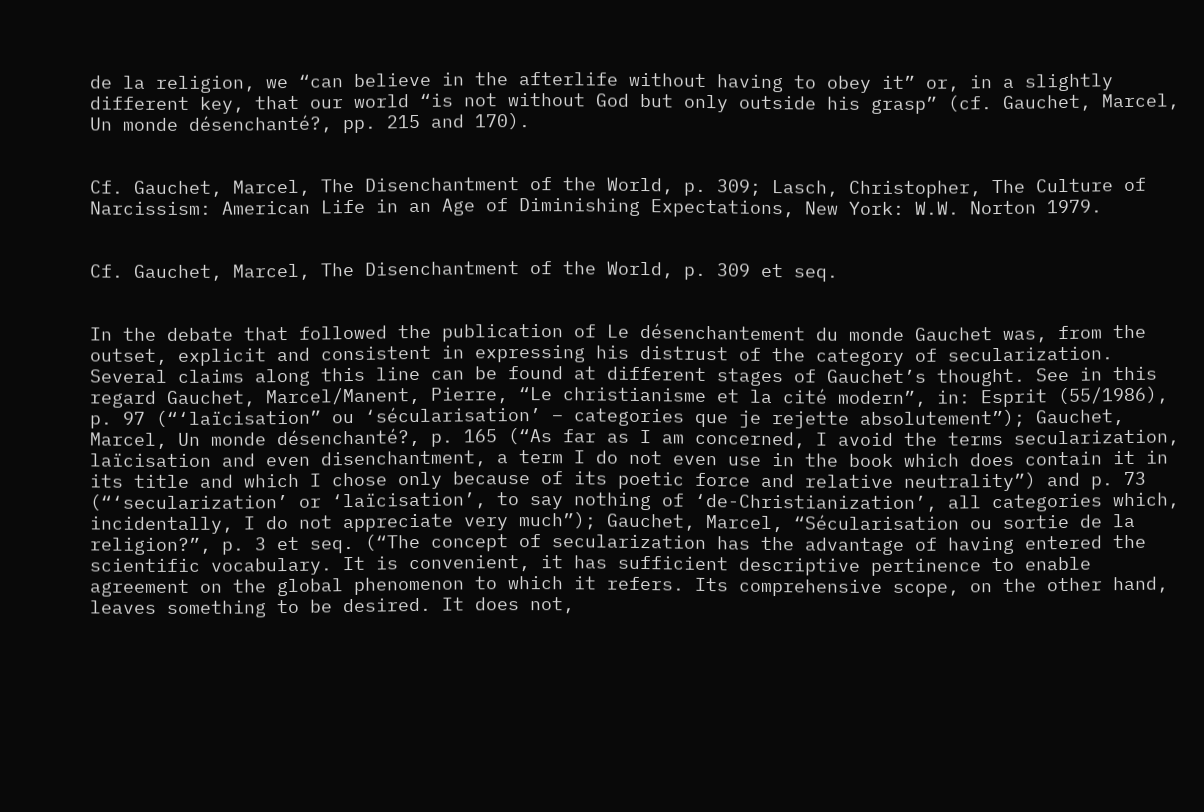de la religion, we “can believe in the afterlife without having to obey it” or, in a slightly different key, that our world “is not without God but only outside his grasp” (cf. Gauchet, Marcel, Un monde désenchanté?, pp. 215 and 170).


Cf. Gauchet, Marcel, The Disenchantment of the World, p. 309; Lasch, Christopher, The Culture of Narcissism: American Life in an Age of Diminishing Expectations, New York: W.W. Norton 1979.


Cf. Gauchet, Marcel, The Disenchantment of the World, p. 309 et seq.


In the debate that followed the publication of Le désenchantement du monde Gauchet was, from the outset, explicit and consistent in expressing his distrust of the category of secularization. Several claims along this line can be found at different stages of Gauchet’s thought. See in this regard Gauchet, Marcel/Manent, Pierre, “Le christianisme et la cité modern”, in: Esprit (55/1986), p. 97 (“‘laïcisation” ou ‘sécularisation’ – categories que je rejette absolutement”); Gauchet, Marcel, Un monde désenchanté?, p. 165 (“As far as I am concerned, I avoid the terms secularization, laïcisation and even disenchantment, a term I do not even use in the book which does contain it in its title and which I chose only because of its poetic force and relative neutrality”) and p. 73 (“‘secularization’ or ‘laïcisation’, to say nothing of ‘de-Christianization’, all categories which, incidentally, I do not appreciate very much”); Gauchet, Marcel, “Sécularisation ou sortie de la religion?”, p. 3 et seq. (“The concept of secularization has the advantage of having entered the scientific vocabulary. It is convenient, it has sufficient descriptive pertinence to enable agreement on the global phenomenon to which it refers. Its comprehensive scope, on the other hand, leaves something to be desired. It does not,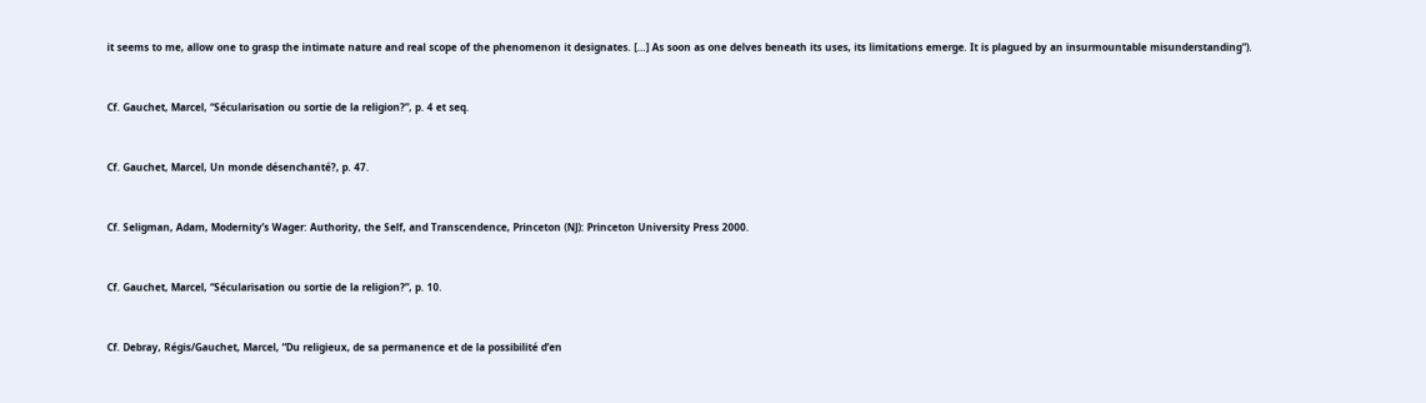it seems to me, allow one to grasp the intimate nature and real scope of the phenomenon it designates. […] As soon as one delves beneath its uses, its limitations emerge. It is plagued by an insurmountable misunderstanding”).


Cf. Gauchet, Marcel, “Sécularisation ou sortie de la religion?”, p. 4 et seq.


Cf. Gauchet, Marcel, Un monde désenchanté?, p. 47.


Cf. Seligman, Adam, Modernity’s Wager: Authority, the Self, and Transcendence, Princeton (NJ): Princeton University Press 2000.


Cf. Gauchet, Marcel, “Sécularisation ou sortie de la religion?”, p. 10.


Cf. Debray, Régis/Gauchet, Marcel, “Du religieux, de sa permanence et de la possibilité d’en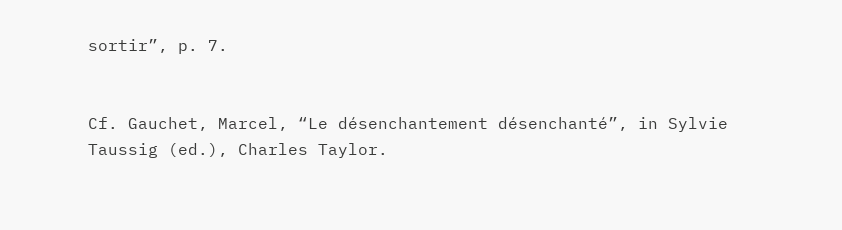sortir”, p. 7.


Cf. Gauchet, Marcel, “Le désenchantement désenchanté”, in Sylvie Taussig (ed.), Charles Taylor.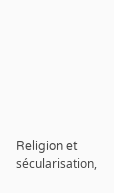Religion et sécularisation,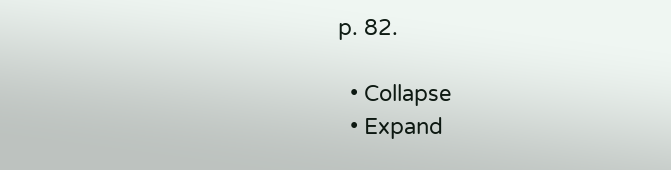p. 82.

  • Collapse
  • Expand